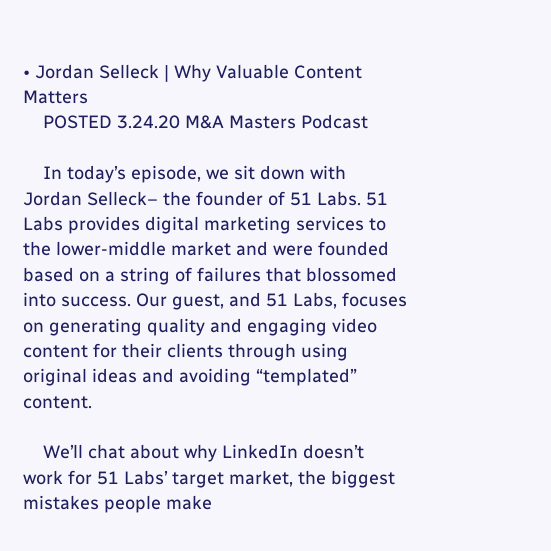• Jordan Selleck | Why Valuable Content Matters
    POSTED 3.24.20 M&A Masters Podcast

    In today’s episode, we sit down with Jordan Selleck– the founder of 51 Labs. 51 Labs provides digital marketing services to the lower-middle market and were founded based on a string of failures that blossomed into success. Our guest, and 51 Labs, focuses on generating quality and engaging video content for their clients through using original ideas and avoiding “templated” content.

    We’ll chat about why LinkedIn doesn’t work for 51 Labs’ target market, the biggest mistakes people make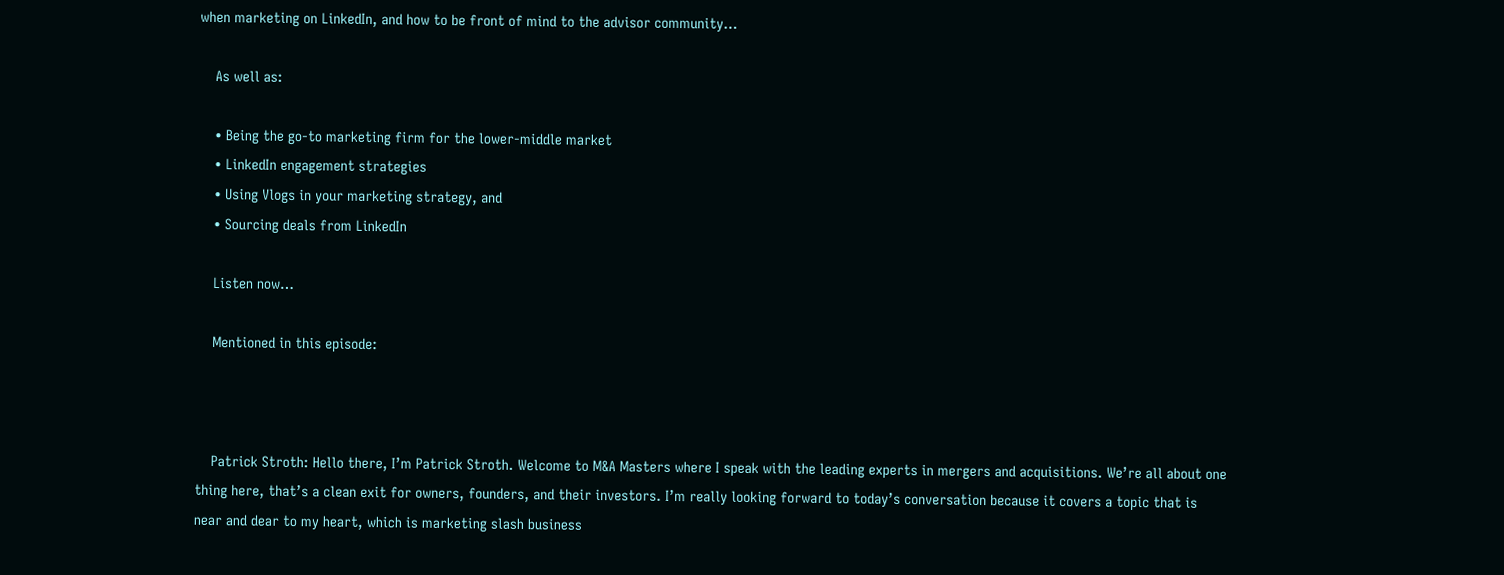when marketing on LinkedIn, and how to be front of mind to the advisor community…

    As well as:

    • Being the go-to marketing firm for the lower-middle market
    • LinkedIn engagement strategies
    • Using Vlogs in your marketing strategy, and
    • Sourcing deals from LinkedIn

    Listen now…

    Mentioned in this episode:



    Patrick Stroth: Hello there, I’m Patrick Stroth. Welcome to M&A Masters where I speak with the leading experts in mergers and acquisitions. We’re all about one thing here, that’s a clean exit for owners, founders, and their investors. I’m really looking forward to today’s conversation because it covers a topic that is near and dear to my heart, which is marketing slash business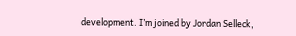development. I’m joined by Jordan Selleck,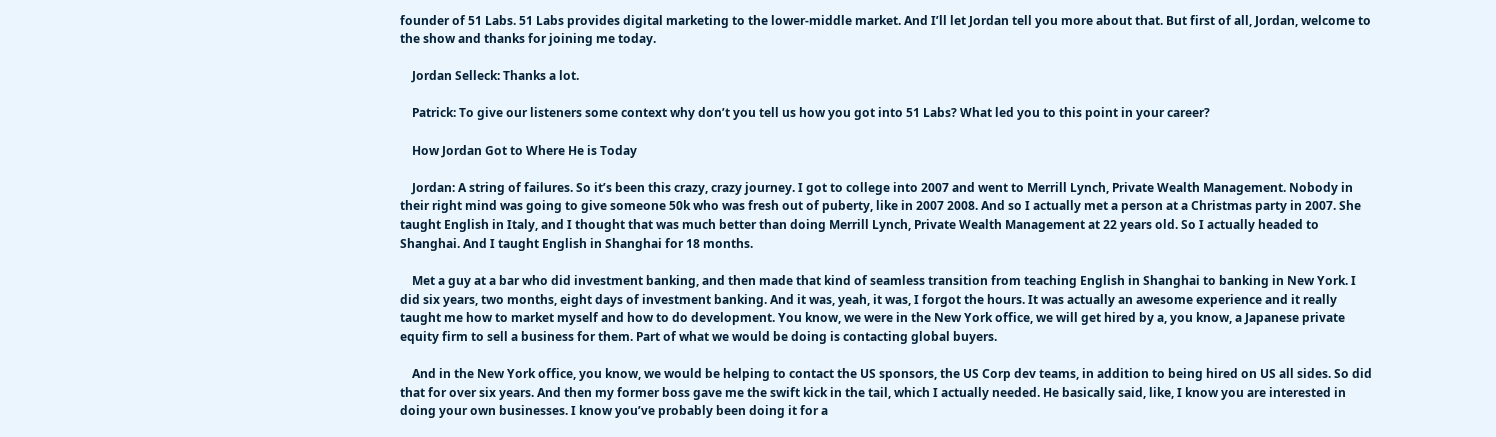founder of 51 Labs. 51 Labs provides digital marketing to the lower-middle market. And I’ll let Jordan tell you more about that. But first of all, Jordan, welcome to the show and thanks for joining me today.

    Jordan Selleck: Thanks a lot.

    Patrick: To give our listeners some context why don’t you tell us how you got into 51 Labs? What led you to this point in your career?

    How Jordan Got to Where He is Today

    Jordan: A string of failures. So it’s been this crazy, crazy journey. I got to college into 2007 and went to Merrill Lynch, Private Wealth Management. Nobody in their right mind was going to give someone 50k who was fresh out of puberty, like in 2007 2008. And so I actually met a person at a Christmas party in 2007. She taught English in Italy, and I thought that was much better than doing Merrill Lynch, Private Wealth Management at 22 years old. So I actually headed to Shanghai. And I taught English in Shanghai for 18 months.

    Met a guy at a bar who did investment banking, and then made that kind of seamless transition from teaching English in Shanghai to banking in New York. I did six years, two months, eight days of investment banking. And it was, yeah, it was, I forgot the hours. It was actually an awesome experience and it really taught me how to market myself and how to do development. You know, we were in the New York office, we will get hired by a, you know, a Japanese private equity firm to sell a business for them. Part of what we would be doing is contacting global buyers.

    And in the New York office, you know, we would be helping to contact the US sponsors, the US Corp dev teams, in addition to being hired on US all sides. So did that for over six years. And then my former boss gave me the swift kick in the tail, which I actually needed. He basically said, like, I know you are interested in doing your own businesses. I know you’ve probably been doing it for a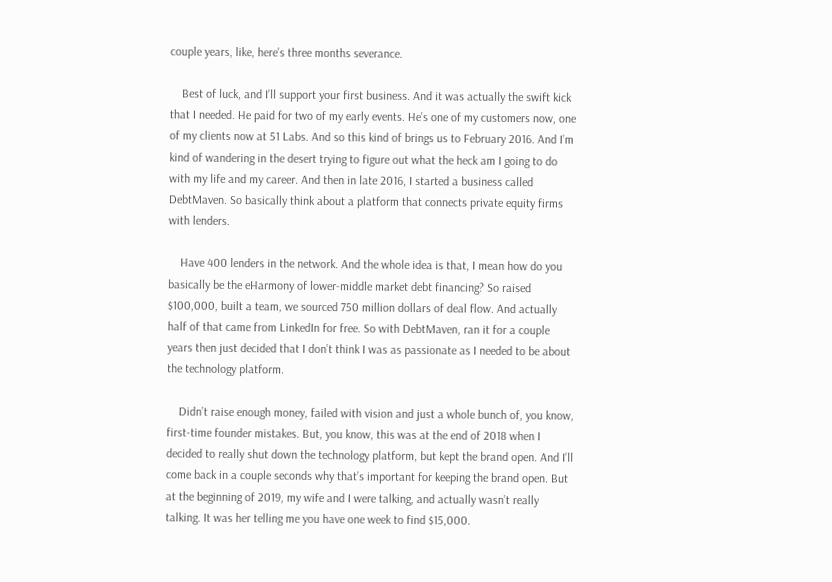couple years, like, here’s three months severance.

    Best of luck, and I’ll support your first business. And it was actually the swift kick that I needed. He paid for two of my early events. He’s one of my customers now, one of my clients now at 51 Labs. And so this kind of brings us to February 2016. And I’m kind of wandering in the desert trying to figure out what the heck am I going to do with my life and my career. And then in late 2016, I started a business called DebtMaven. So basically think about a platform that connects private equity firms with lenders.

    Have 400 lenders in the network. And the whole idea is that, I mean how do you basically be the eHarmony of lower-middle market debt financing? So raised $100,000, built a team, we sourced 750 million dollars of deal flow. And actually half of that came from LinkedIn for free. So with DebtMaven, ran it for a couple years then just decided that I don’t think I was as passionate as I needed to be about the technology platform.

    Didn’t raise enough money, failed with vision and just a whole bunch of, you know, first-time founder mistakes. But, you know, this was at the end of 2018 when I decided to really shut down the technology platform, but kept the brand open. And I’ll come back in a couple seconds why that’s important for keeping the brand open. But at the beginning of 2019, my wife and I were talking, and actually wasn’t really talking. It was her telling me you have one week to find $15,000.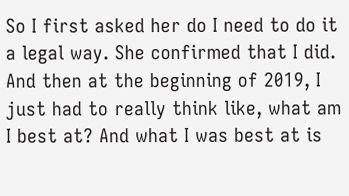So I first asked her do I need to do it a legal way. She confirmed that I did. And then at the beginning of 2019, I just had to really think like, what am I best at? And what I was best at is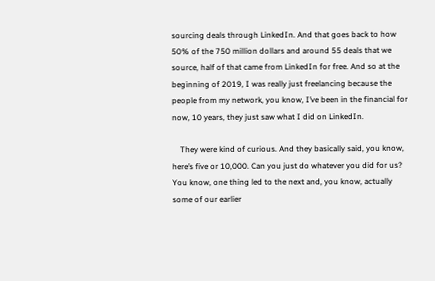sourcing deals through LinkedIn. And that goes back to how 50% of the 750 million dollars and around 55 deals that we source, half of that came from LinkedIn for free. And so at the beginning of 2019, I was really just freelancing because the people from my network, you know, I’ve been in the financial for now, 10 years, they just saw what I did on LinkedIn.

    They were kind of curious. And they basically said, you know, here’s five or 10,000. Can you just do whatever you did for us? You know, one thing led to the next and, you know, actually some of our earlier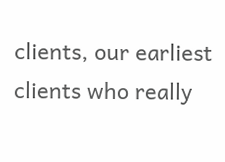clients, our earliest clients who really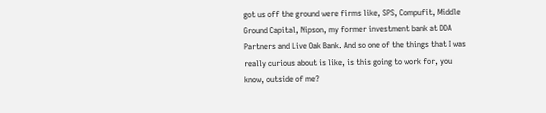got us off the ground were firms like, SPS, Compufit, Middle Ground Capital, Nipson, my former investment bank at DDA Partners and Live Oak Bank. And so one of the things that I was really curious about is like, is this going to work for, you know, outside of me?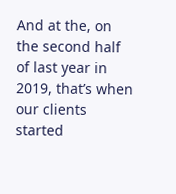And at the, on the second half of last year in 2019, that’s when our clients started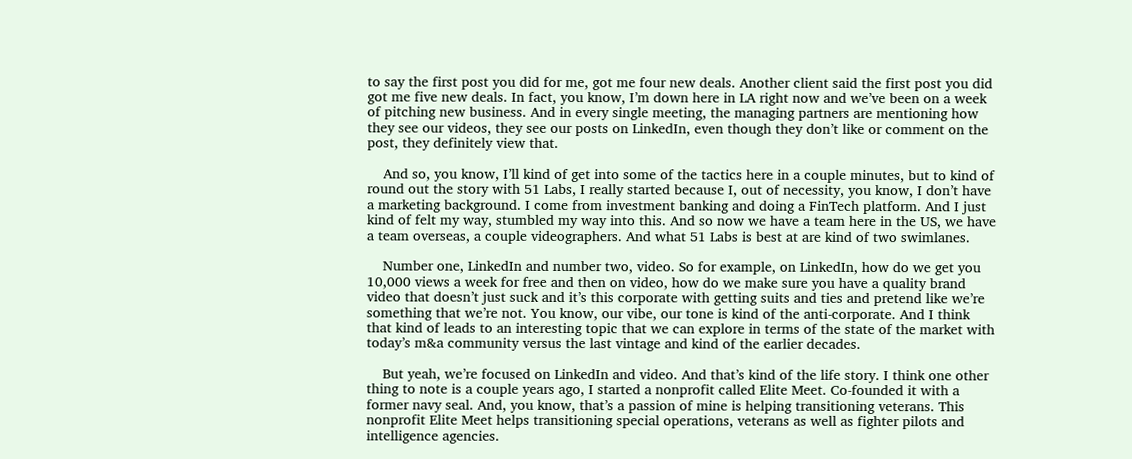to say the first post you did for me, got me four new deals. Another client said the first post you did got me five new deals. In fact, you know, I’m down here in LA right now and we’ve been on a week of pitching new business. And in every single meeting, the managing partners are mentioning how they see our videos, they see our posts on LinkedIn, even though they don’t like or comment on the post, they definitely view that.

    And so, you know, I’ll kind of get into some of the tactics here in a couple minutes, but to kind of round out the story with 51 Labs, I really started because I, out of necessity, you know, I don’t have a marketing background. I come from investment banking and doing a FinTech platform. And I just kind of felt my way, stumbled my way into this. And so now we have a team here in the US, we have a team overseas, a couple videographers. And what 51 Labs is best at are kind of two swimlanes.

    Number one, LinkedIn and number two, video. So for example, on LinkedIn, how do we get you 10,000 views a week for free and then on video, how do we make sure you have a quality brand video that doesn’t just suck and it’s this corporate with getting suits and ties and pretend like we’re something that we’re not. You know, our vibe, our tone is kind of the anti-corporate. And I think that kind of leads to an interesting topic that we can explore in terms of the state of the market with today’s m&a community versus the last vintage and kind of the earlier decades.

    But yeah, we’re focused on LinkedIn and video. And that’s kind of the life story. I think one other thing to note is a couple years ago, I started a nonprofit called Elite Meet. Co-founded it with a former navy seal. And, you know, that’s a passion of mine is helping transitioning veterans. This nonprofit Elite Meet helps transitioning special operations, veterans as well as fighter pilots and intelligence agencies.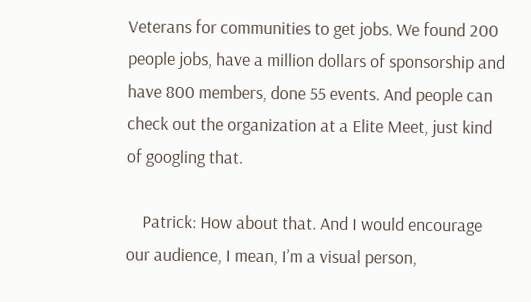Veterans for communities to get jobs. We found 200 people jobs, have a million dollars of sponsorship and have 800 members, done 55 events. And people can check out the organization at a Elite Meet, just kind of googling that.

    Patrick: How about that. And I would encourage our audience, I mean, I’m a visual person,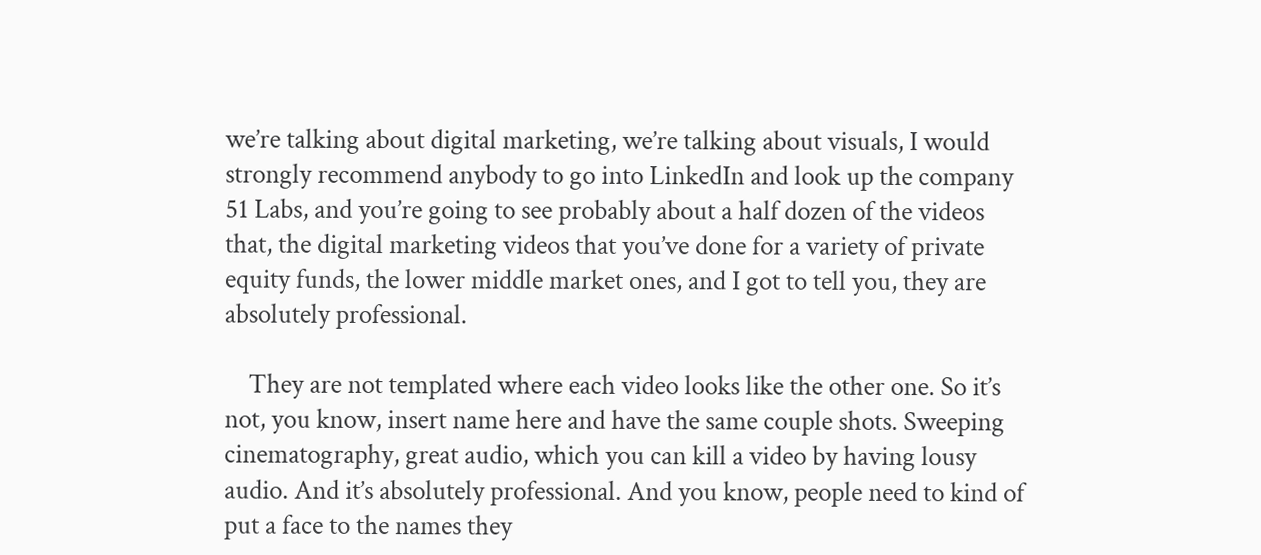we’re talking about digital marketing, we’re talking about visuals, I would strongly recommend anybody to go into LinkedIn and look up the company 51 Labs, and you’re going to see probably about a half dozen of the videos that, the digital marketing videos that you’ve done for a variety of private equity funds, the lower middle market ones, and I got to tell you, they are absolutely professional.

    They are not templated where each video looks like the other one. So it’s not, you know, insert name here and have the same couple shots. Sweeping cinematography, great audio, which you can kill a video by having lousy audio. And it’s absolutely professional. And you know, people need to kind of put a face to the names they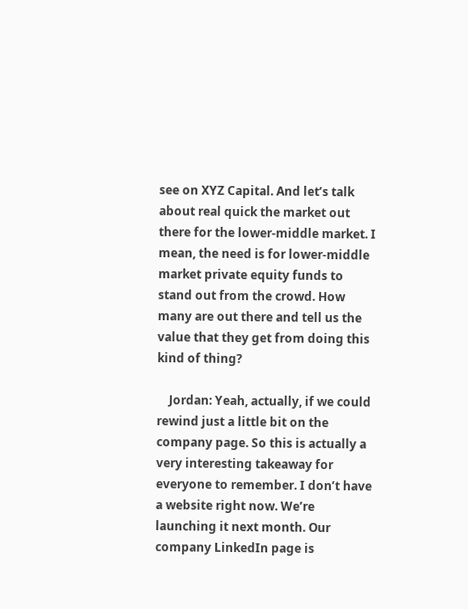see on XYZ Capital. And let’s talk about real quick the market out there for the lower-middle market. I mean, the need is for lower-middle market private equity funds to stand out from the crowd. How many are out there and tell us the value that they get from doing this kind of thing?

    Jordan: Yeah, actually, if we could rewind just a little bit on the company page. So this is actually a very interesting takeaway for everyone to remember. I don’t have a website right now. We’re launching it next month. Our company LinkedIn page is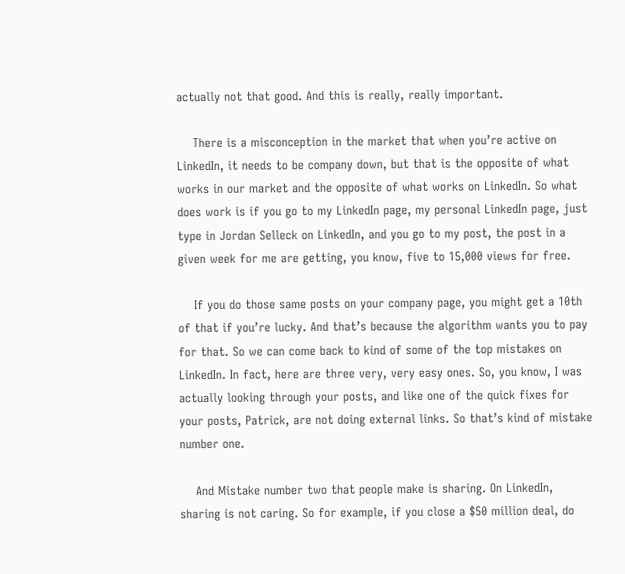actually not that good. And this is really, really important.

    There is a misconception in the market that when you’re active on LinkedIn, it needs to be company down, but that is the opposite of what works in our market and the opposite of what works on LinkedIn. So what does work is if you go to my LinkedIn page, my personal LinkedIn page, just type in Jordan Selleck on LinkedIn, and you go to my post, the post in a given week for me are getting, you know, five to 15,000 views for free.

    If you do those same posts on your company page, you might get a 10th of that if you’re lucky. And that’s because the algorithm wants you to pay for that. So we can come back to kind of some of the top mistakes on LinkedIn. In fact, here are three very, very easy ones. So, you know, I was actually looking through your posts, and like one of the quick fixes for your posts, Patrick, are not doing external links. So that’s kind of mistake number one.

    And Mistake number two that people make is sharing. On LinkedIn, sharing is not caring. So for example, if you close a $50 million deal, do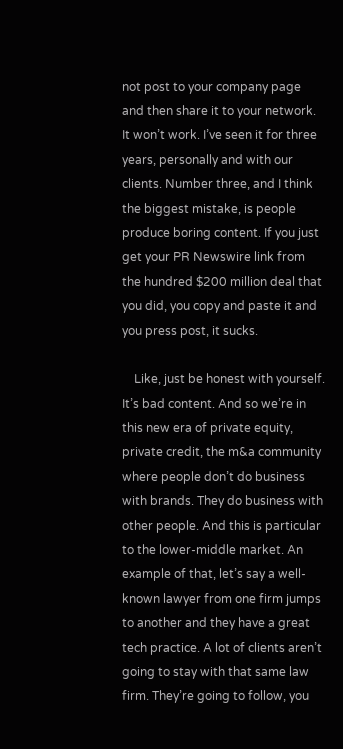not post to your company page and then share it to your network. It won’t work. I’ve seen it for three years, personally and with our clients. Number three, and I think the biggest mistake, is people produce boring content. If you just get your PR Newswire link from the hundred $200 million deal that you did, you copy and paste it and you press post, it sucks.

    Like, just be honest with yourself. It’s bad content. And so we’re in this new era of private equity, private credit, the m&a community where people don’t do business with brands. They do business with other people. And this is particular to the lower-middle market. An example of that, let’s say a well-known lawyer from one firm jumps to another and they have a great tech practice. A lot of clients aren’t going to stay with that same law firm. They’re going to follow, you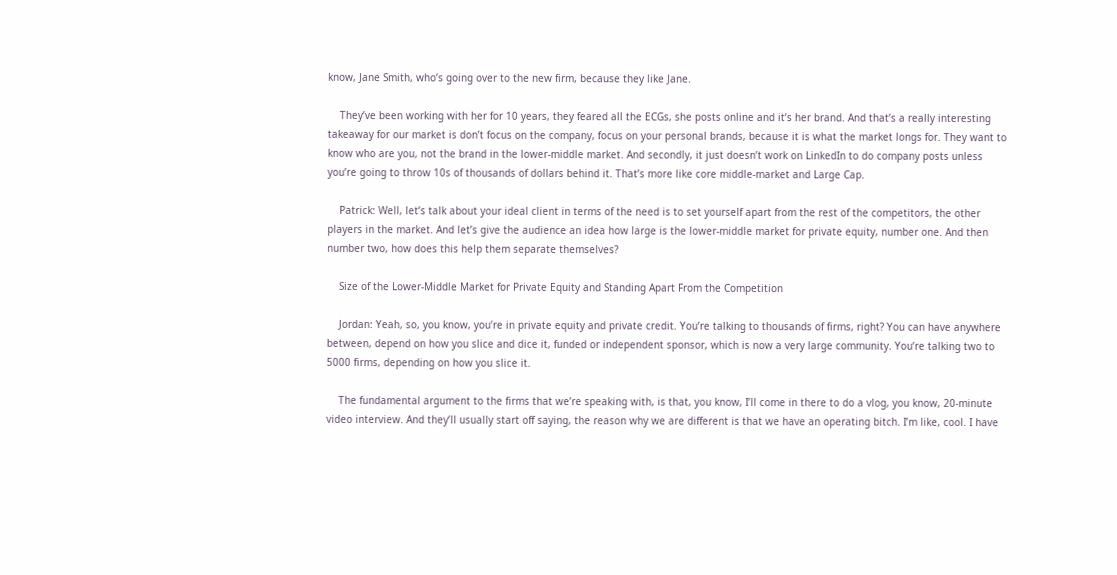know, Jane Smith, who’s going over to the new firm, because they like Jane.

    They’ve been working with her for 10 years, they feared all the ECGs, she posts online and it’s her brand. And that’s a really interesting takeaway for our market is don’t focus on the company, focus on your personal brands, because it is what the market longs for. They want to know who are you, not the brand in the lower-middle market. And secondly, it just doesn’t work on LinkedIn to do company posts unless you’re going to throw 10s of thousands of dollars behind it. That’s more like core middle-market and Large Cap.

    Patrick: Well, let’s talk about your ideal client in terms of the need is to set yourself apart from the rest of the competitors, the other players in the market. And let’s give the audience an idea how large is the lower-middle market for private equity, number one. And then number two, how does this help them separate themselves?

    Size of the Lower-Middle Market for Private Equity and Standing Apart From the Competition

    Jordan: Yeah, so, you know, you’re in private equity and private credit. You’re talking to thousands of firms, right? You can have anywhere between, depend on how you slice and dice it, funded or independent sponsor, which is now a very large community. You’re talking two to 5000 firms, depending on how you slice it.

    The fundamental argument to the firms that we’re speaking with, is that, you know, I’ll come in there to do a vlog, you know, 20-minute video interview. And they’ll usually start off saying, the reason why we are different is that we have an operating bitch. I’m like, cool. I have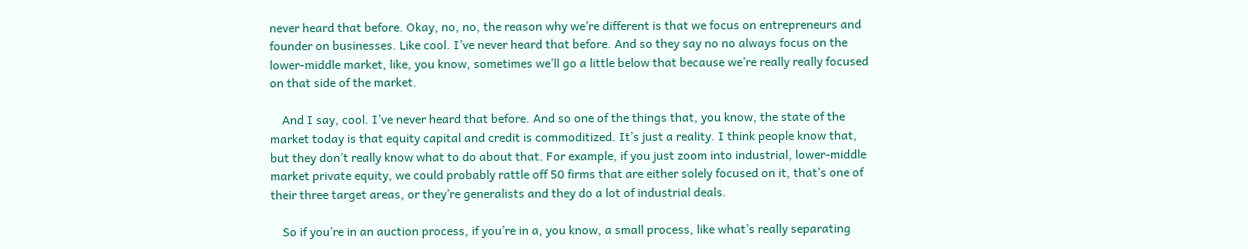never heard that before. Okay, no, no, the reason why we’re different is that we focus on entrepreneurs and founder on businesses. Like cool. I’ve never heard that before. And so they say no no always focus on the lower-middle market, like, you know, sometimes we’ll go a little below that because we’re really really focused on that side of the market.

    And I say, cool. I’ve never heard that before. And so one of the things that, you know, the state of the market today is that equity capital and credit is commoditized. It’s just a reality. I think people know that, but they don’t really know what to do about that. For example, if you just zoom into industrial, lower-middle market private equity, we could probably rattle off 50 firms that are either solely focused on it, that’s one of their three target areas, or they’re generalists and they do a lot of industrial deals.

    So if you’re in an auction process, if you’re in a, you know, a small process, like what’s really separating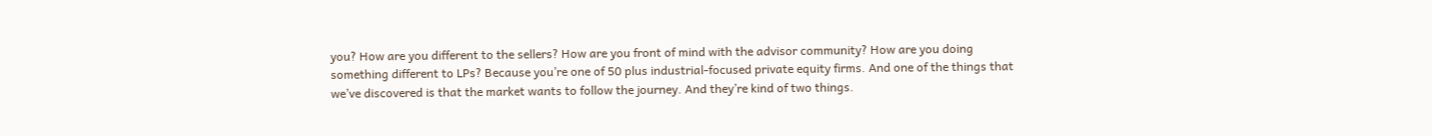you? How are you different to the sellers? How are you front of mind with the advisor community? How are you doing something different to LPs? Because you’re one of 50 plus industrial-focused private equity firms. And one of the things that we’ve discovered is that the market wants to follow the journey. And they’re kind of two things.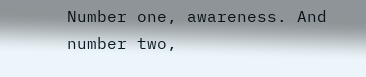Number one, awareness. And number two,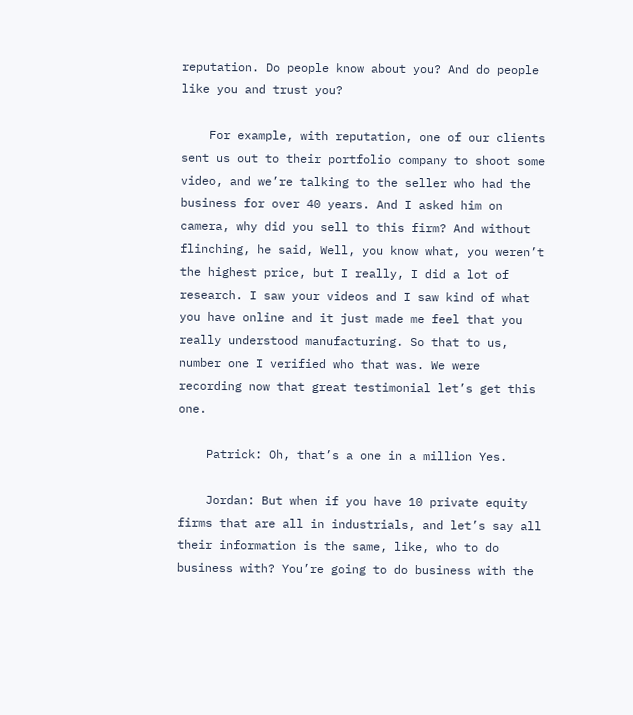reputation. Do people know about you? And do people like you and trust you?

    For example, with reputation, one of our clients sent us out to their portfolio company to shoot some video, and we’re talking to the seller who had the business for over 40 years. And I asked him on camera, why did you sell to this firm? And without flinching, he said, Well, you know what, you weren’t the highest price, but I really, I did a lot of research. I saw your videos and I saw kind of what you have online and it just made me feel that you really understood manufacturing. So that to us, number one I verified who that was. We were recording now that great testimonial let’s get this one.

    Patrick: Oh, that’s a one in a million Yes.

    Jordan: But when if you have 10 private equity firms that are all in industrials, and let’s say all their information is the same, like, who to do business with? You’re going to do business with the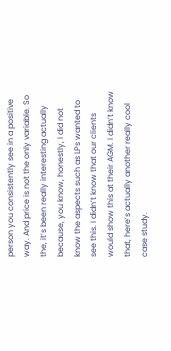person you consistently see in a positive way. And price is not the only variable. So the, it’s been really interesting actually because, you know, honestly, I did not know the aspects such as LPs wanted to see this. I didn’t know that our clients would show this at their AGM. I didn’t know that, here’s actually another really cool case study.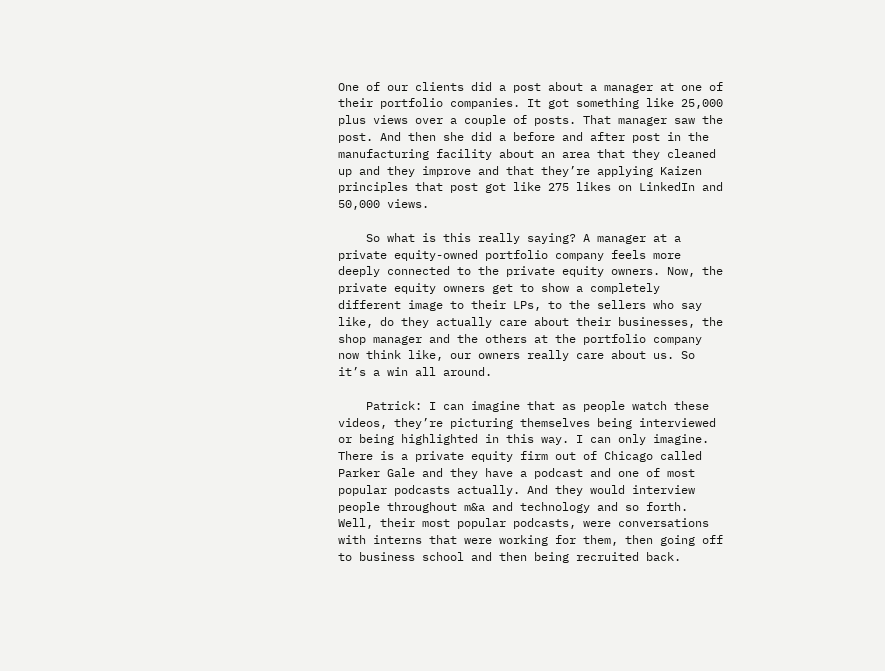One of our clients did a post about a manager at one of their portfolio companies. It got something like 25,000 plus views over a couple of posts. That manager saw the post. And then she did a before and after post in the manufacturing facility about an area that they cleaned up and they improve and that they’re applying Kaizen principles that post got like 275 likes on LinkedIn and 50,000 views.

    So what is this really saying? A manager at a private equity-owned portfolio company feels more deeply connected to the private equity owners. Now, the private equity owners get to show a completely different image to their LPs, to the sellers who say like, do they actually care about their businesses, the shop manager and the others at the portfolio company now think like, our owners really care about us. So it’s a win all around.

    Patrick: I can imagine that as people watch these videos, they’re picturing themselves being interviewed or being highlighted in this way. I can only imagine. There is a private equity firm out of Chicago called Parker Gale and they have a podcast and one of most popular podcasts actually. And they would interview people throughout m&a and technology and so forth. Well, their most popular podcasts, were conversations with interns that were working for them, then going off to business school and then being recruited back.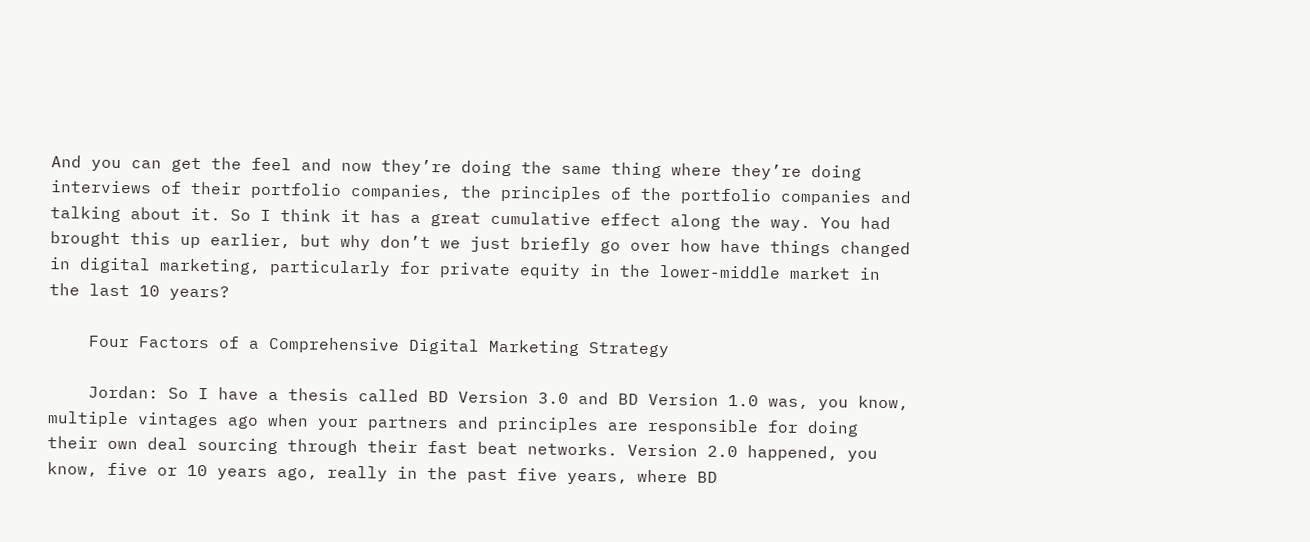And you can get the feel and now they’re doing the same thing where they’re doing interviews of their portfolio companies, the principles of the portfolio companies and talking about it. So I think it has a great cumulative effect along the way. You had brought this up earlier, but why don’t we just briefly go over how have things changed in digital marketing, particularly for private equity in the lower-middle market in the last 10 years?

    Four Factors of a Comprehensive Digital Marketing Strategy

    Jordan: So I have a thesis called BD Version 3.0 and BD Version 1.0 was, you know, multiple vintages ago when your partners and principles are responsible for doing their own deal sourcing through their fast beat networks. Version 2.0 happened, you know, five or 10 years ago, really in the past five years, where BD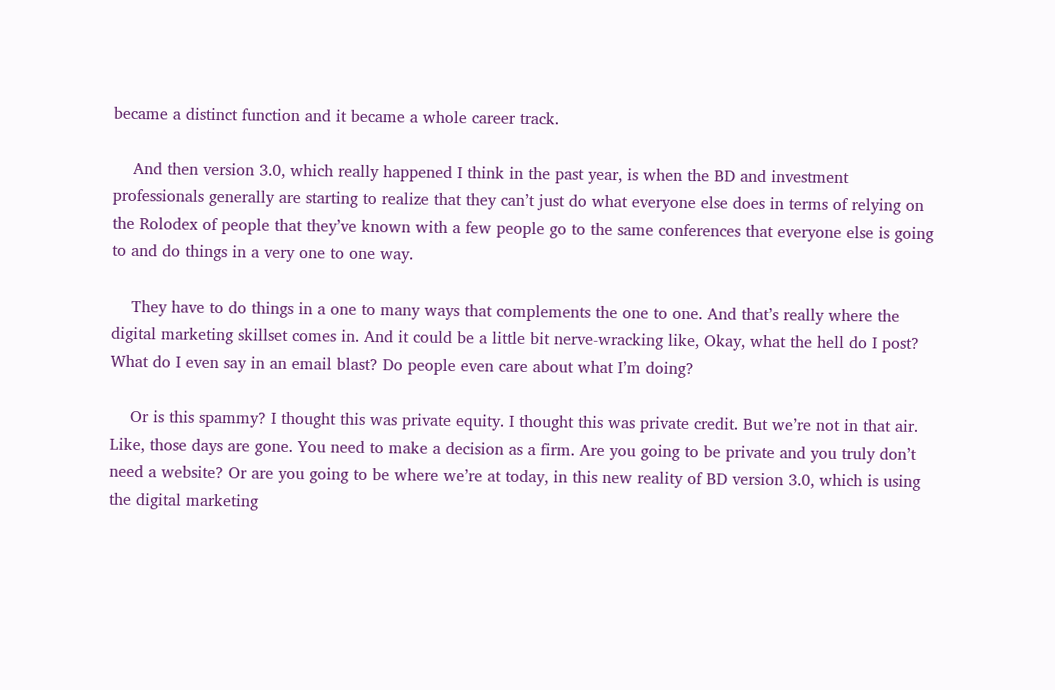became a distinct function and it became a whole career track.

    And then version 3.0, which really happened I think in the past year, is when the BD and investment professionals generally are starting to realize that they can’t just do what everyone else does in terms of relying on the Rolodex of people that they’ve known with a few people go to the same conferences that everyone else is going to and do things in a very one to one way.

    They have to do things in a one to many ways that complements the one to one. And that’s really where the digital marketing skillset comes in. And it could be a little bit nerve-wracking like, Okay, what the hell do I post? What do I even say in an email blast? Do people even care about what I’m doing?

    Or is this spammy? I thought this was private equity. I thought this was private credit. But we’re not in that air. Like, those days are gone. You need to make a decision as a firm. Are you going to be private and you truly don’t need a website? Or are you going to be where we’re at today, in this new reality of BD version 3.0, which is using the digital marketing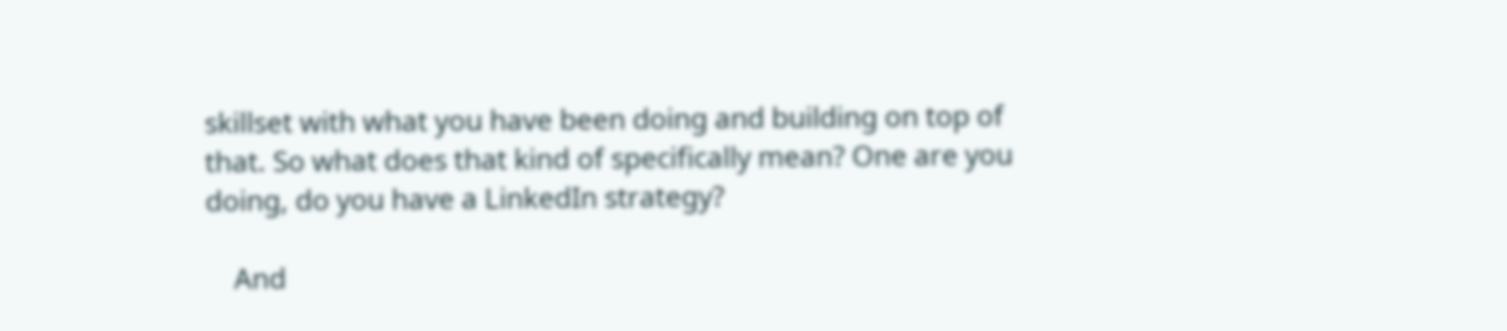skillset with what you have been doing and building on top of that. So what does that kind of specifically mean? One are you doing, do you have a LinkedIn strategy?

    And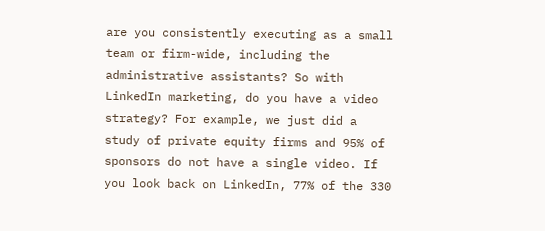are you consistently executing as a small team or firm-wide, including the administrative assistants? So with LinkedIn marketing, do you have a video strategy? For example, we just did a study of private equity firms and 95% of sponsors do not have a single video. If you look back on LinkedIn, 77% of the 330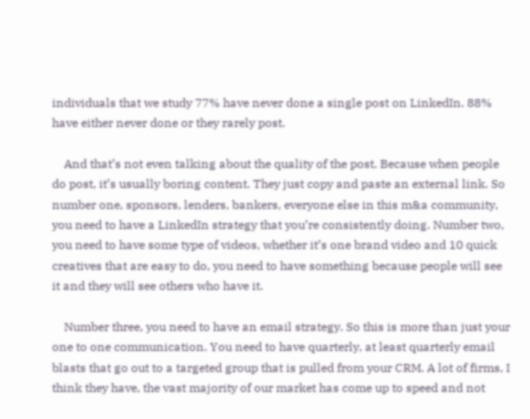individuals that we study 77% have never done a single post on LinkedIn. 88% have either never done or they rarely post.

    And that’s not even talking about the quality of the post. Because when people do post, it’s usually boring content. They just copy and paste an external link. So number one, sponsors, lenders, bankers, everyone else in this m&a community, you need to have a LinkedIn strategy that you’re consistently doing. Number two, you need to have some type of videos, whether it’s one brand video and 10 quick creatives that are easy to do, you need to have something because people will see it and they will see others who have it.

    Number three, you need to have an email strategy. So this is more than just your one to one communication. You need to have quarterly, at least quarterly email blasts that go out to a targeted group that is pulled from your CRM. A lot of firms, I think they have, the vast majority of our market has come up to speed and not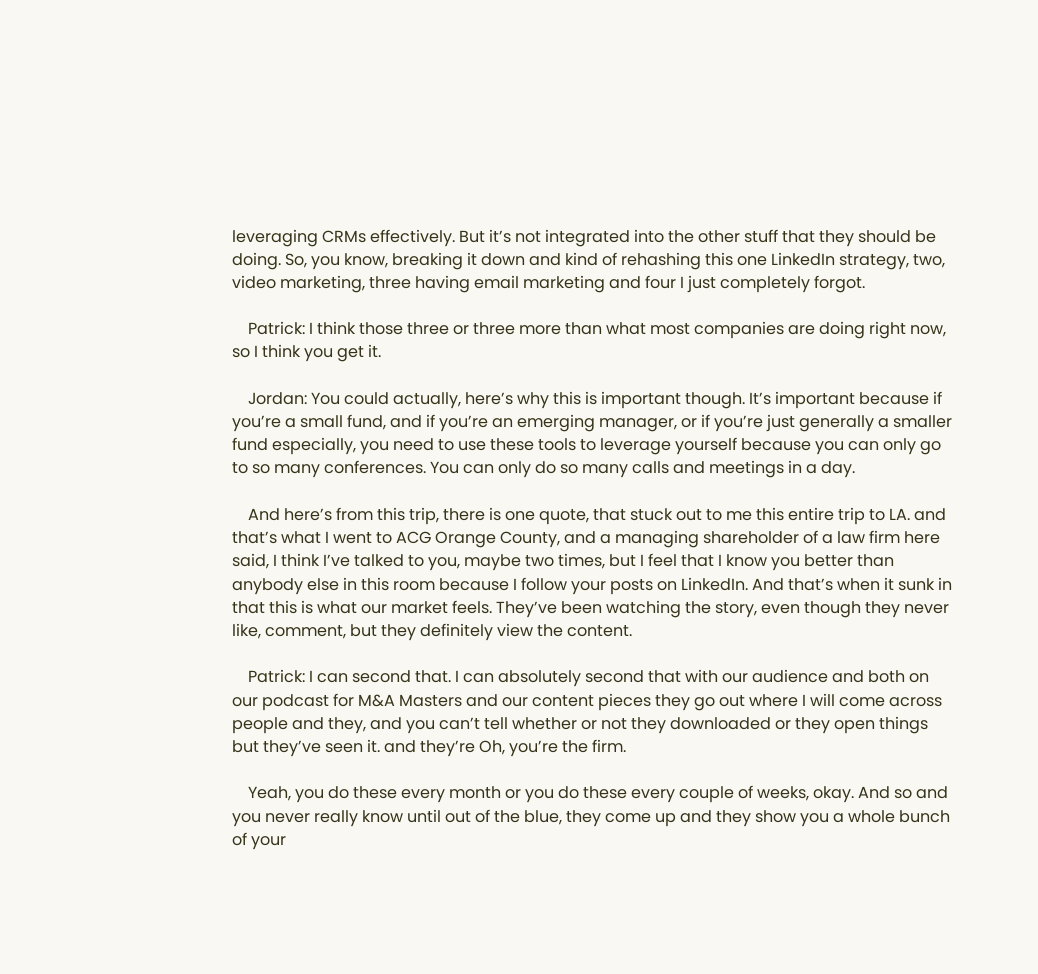leveraging CRMs effectively. But it’s not integrated into the other stuff that they should be doing. So, you know, breaking it down and kind of rehashing this one LinkedIn strategy, two, video marketing, three having email marketing and four I just completely forgot.

    Patrick: I think those three or three more than what most companies are doing right now, so I think you get it.

    Jordan: You could actually, here’s why this is important though. It’s important because if you’re a small fund, and if you’re an emerging manager, or if you’re just generally a smaller fund especially, you need to use these tools to leverage yourself because you can only go to so many conferences. You can only do so many calls and meetings in a day.

    And here’s from this trip, there is one quote, that stuck out to me this entire trip to LA. and that’s what I went to ACG Orange County, and a managing shareholder of a law firm here said, I think I’ve talked to you, maybe two times, but I feel that I know you better than anybody else in this room because I follow your posts on LinkedIn. And that’s when it sunk in that this is what our market feels. They’ve been watching the story, even though they never like, comment, but they definitely view the content.

    Patrick: I can second that. I can absolutely second that with our audience and both on our podcast for M&A Masters and our content pieces they go out where I will come across people and they, and you can’t tell whether or not they downloaded or they open things but they’ve seen it. and they’re Oh, you’re the firm.

    Yeah, you do these every month or you do these every couple of weeks, okay. And so and you never really know until out of the blue, they come up and they show you a whole bunch of your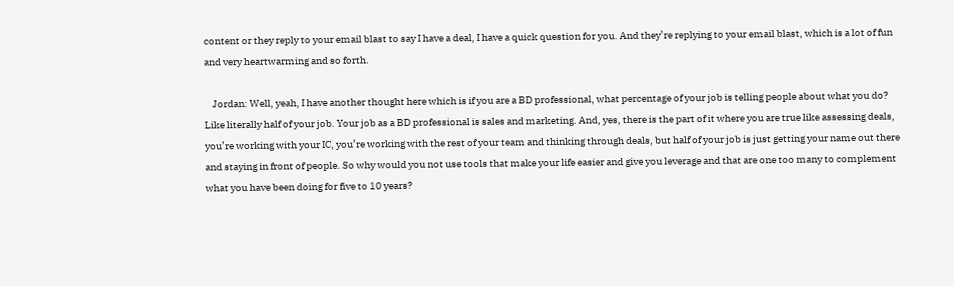content or they reply to your email blast to say I have a deal, I have a quick question for you. And they’re replying to your email blast, which is a lot of fun and very heartwarming and so forth.

    Jordan: Well, yeah, I have another thought here which is if you are a BD professional, what percentage of your job is telling people about what you do? Like literally half of your job. Your job as a BD professional is sales and marketing. And, yes, there is the part of it where you are true like assessing deals, you’re working with your IC, you’re working with the rest of your team and thinking through deals, but half of your job is just getting your name out there and staying in front of people. So why would you not use tools that make your life easier and give you leverage and that are one too many to complement what you have been doing for five to 10 years?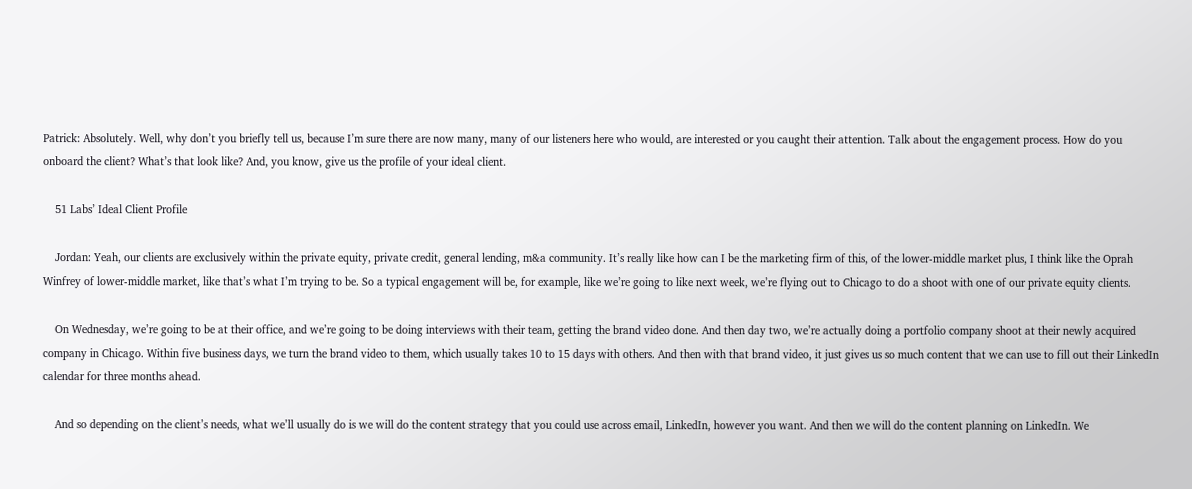Patrick: Absolutely. Well, why don’t you briefly tell us, because I’m sure there are now many, many of our listeners here who would, are interested or you caught their attention. Talk about the engagement process. How do you onboard the client? What’s that look like? And, you know, give us the profile of your ideal client.

    51 Labs’ Ideal Client Profile

    Jordan: Yeah, our clients are exclusively within the private equity, private credit, general lending, m&a community. It’s really like how can I be the marketing firm of this, of the lower-middle market plus, I think like the Oprah Winfrey of lower-middle market, like that’s what I’m trying to be. So a typical engagement will be, for example, like we’re going to like next week, we’re flying out to Chicago to do a shoot with one of our private equity clients.

    On Wednesday, we’re going to be at their office, and we’re going to be doing interviews with their team, getting the brand video done. And then day two, we’re actually doing a portfolio company shoot at their newly acquired company in Chicago. Within five business days, we turn the brand video to them, which usually takes 10 to 15 days with others. And then with that brand video, it just gives us so much content that we can use to fill out their LinkedIn calendar for three months ahead.

    And so depending on the client’s needs, what we’ll usually do is we will do the content strategy that you could use across email, LinkedIn, however you want. And then we will do the content planning on LinkedIn. We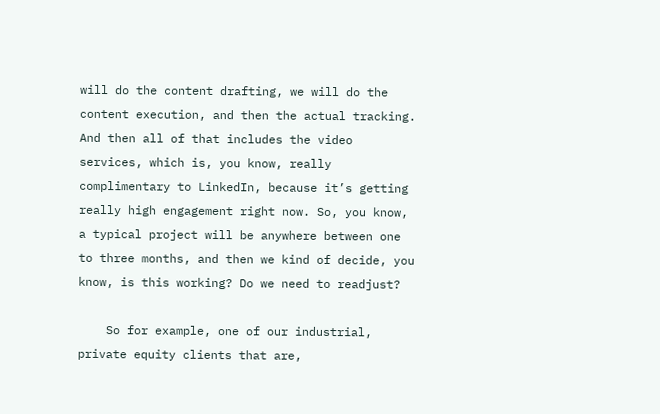will do the content drafting, we will do the content execution, and then the actual tracking. And then all of that includes the video services, which is, you know, really complimentary to LinkedIn, because it’s getting really high engagement right now. So, you know, a typical project will be anywhere between one to three months, and then we kind of decide, you know, is this working? Do we need to readjust?

    So for example, one of our industrial, private equity clients that are,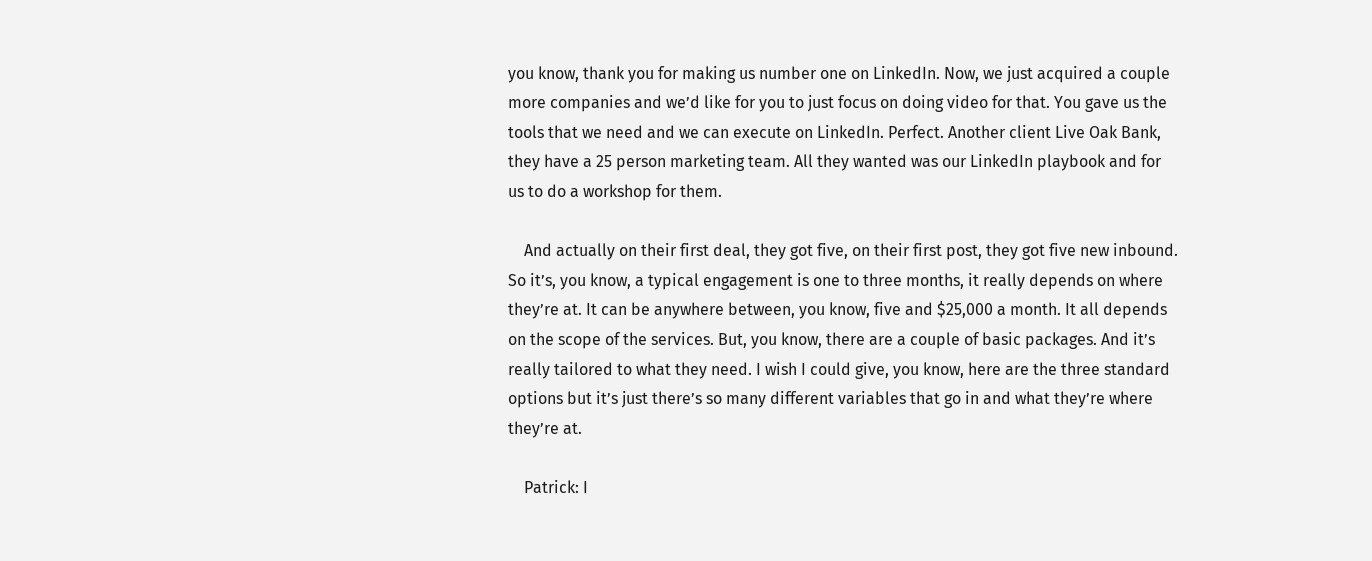you know, thank you for making us number one on LinkedIn. Now, we just acquired a couple more companies and we’d like for you to just focus on doing video for that. You gave us the tools that we need and we can execute on LinkedIn. Perfect. Another client Live Oak Bank, they have a 25 person marketing team. All they wanted was our LinkedIn playbook and for us to do a workshop for them.

    And actually on their first deal, they got five, on their first post, they got five new inbound. So it’s, you know, a typical engagement is one to three months, it really depends on where they’re at. It can be anywhere between, you know, five and $25,000 a month. It all depends on the scope of the services. But, you know, there are a couple of basic packages. And it’s really tailored to what they need. I wish I could give, you know, here are the three standard options but it’s just there’s so many different variables that go in and what they’re where they’re at.

    Patrick: I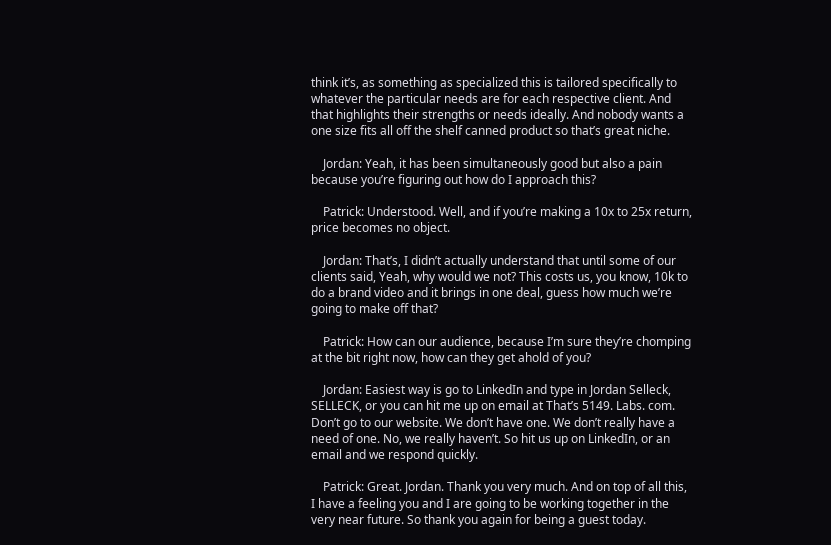think it’s, as something as specialized this is tailored specifically to whatever the particular needs are for each respective client. And that highlights their strengths or needs ideally. And nobody wants a one size fits all off the shelf canned product so that’s great niche.

    Jordan: Yeah, it has been simultaneously good but also a pain because you’re figuring out how do I approach this?

    Patrick: Understood. Well, and if you’re making a 10x to 25x return, price becomes no object.

    Jordan: That’s, I didn’t actually understand that until some of our clients said, Yeah, why would we not? This costs us, you know, 10k to do a brand video and it brings in one deal, guess how much we’re going to make off that?

    Patrick: How can our audience, because I’m sure they’re chomping at the bit right now, how can they get ahold of you?

    Jordan: Easiest way is go to LinkedIn and type in Jordan Selleck, SELLECK, or you can hit me up on email at That’s 5149. Labs. com. Don’t go to our website. We don’t have one. We don’t really have a need of one. No, we really haven’t. So hit us up on LinkedIn, or an email and we respond quickly.

    Patrick: Great. Jordan. Thank you very much. And on top of all this, I have a feeling you and I are going to be working together in the very near future. So thank you again for being a guest today.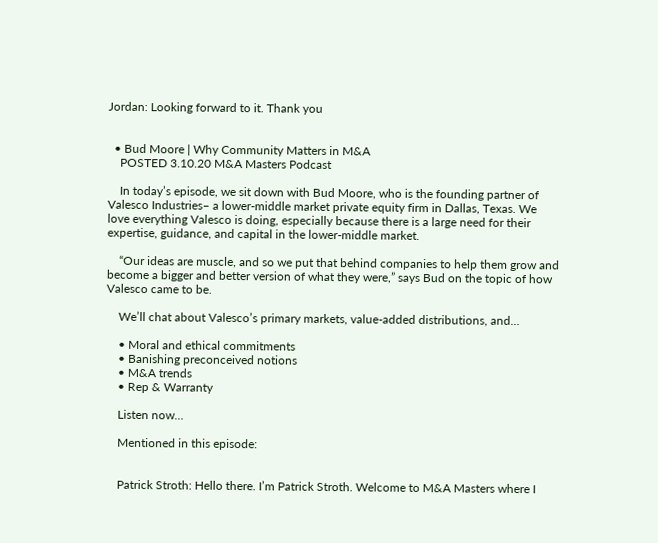Jordan: Looking forward to it. Thank you


  • Bud Moore | Why Community Matters in M&A
    POSTED 3.10.20 M&A Masters Podcast

    In today’s episode, we sit down with Bud Moore, who is the founding partner of Valesco Industries– a lower-middle market private equity firm in Dallas, Texas. We love everything Valesco is doing, especially because there is a large need for their expertise, guidance, and capital in the lower-middle market.

    “Our ideas are muscle, and so we put that behind companies to help them grow and become a bigger and better version of what they were,” says Bud on the topic of how Valesco came to be.

    We’ll chat about Valesco’s primary markets, value-added distributions, and…

    • Moral and ethical commitments
    • Banishing preconceived notions
    • M&A trends
    • Rep & Warranty

    Listen now…

    Mentioned in this episode:


    Patrick Stroth: Hello there. I’m Patrick Stroth. Welcome to M&A Masters where I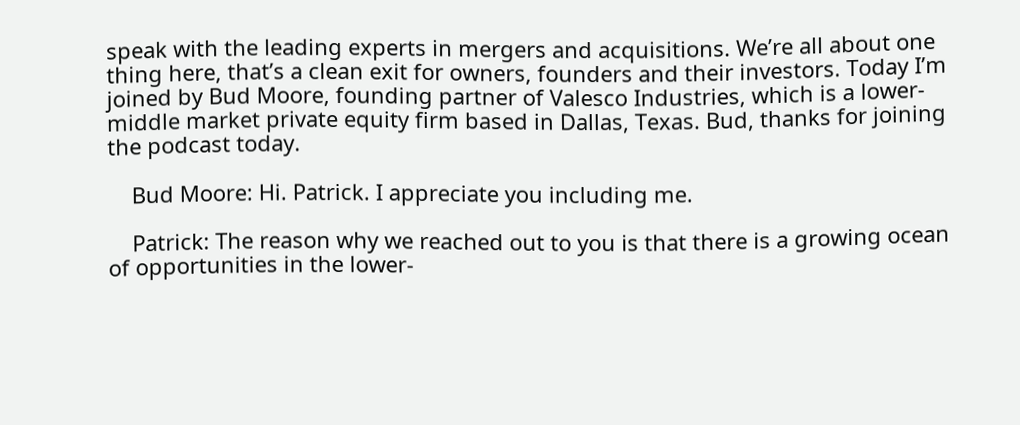speak with the leading experts in mergers and acquisitions. We’re all about one thing here, that’s a clean exit for owners, founders and their investors. Today I’m joined by Bud Moore, founding partner of Valesco Industries, which is a lower-middle market private equity firm based in Dallas, Texas. Bud, thanks for joining the podcast today.

    Bud Moore: Hi. Patrick. I appreciate you including me.

    Patrick: The reason why we reached out to you is that there is a growing ocean of opportunities in the lower-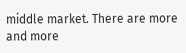middle market. There are more and more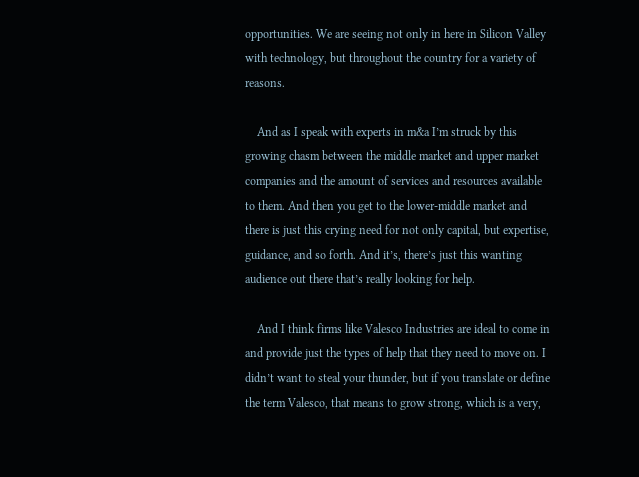opportunities. We are seeing not only in here in Silicon Valley with technology, but throughout the country for a variety of reasons.

    And as I speak with experts in m&a I’m struck by this growing chasm between the middle market and upper market companies and the amount of services and resources available to them. And then you get to the lower-middle market and there is just this crying need for not only capital, but expertise, guidance, and so forth. And it’s, there’s just this wanting audience out there that’s really looking for help.

    And I think firms like Valesco Industries are ideal to come in and provide just the types of help that they need to move on. I didn’t want to steal your thunder, but if you translate or define the term Valesco, that means to grow strong, which is a very,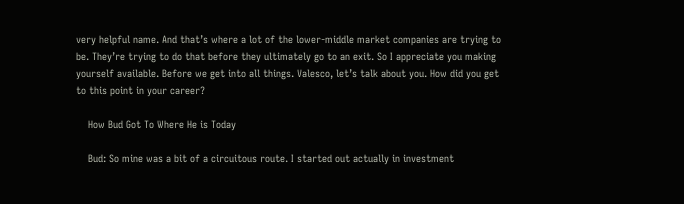very helpful name. And that’s where a lot of the lower-middle market companies are trying to be. They’re trying to do that before they ultimately go to an exit. So I appreciate you making yourself available. Before we get into all things. Valesco, let’s talk about you. How did you get to this point in your career?

    How Bud Got To Where He is Today

    Bud: So mine was a bit of a circuitous route. I started out actually in investment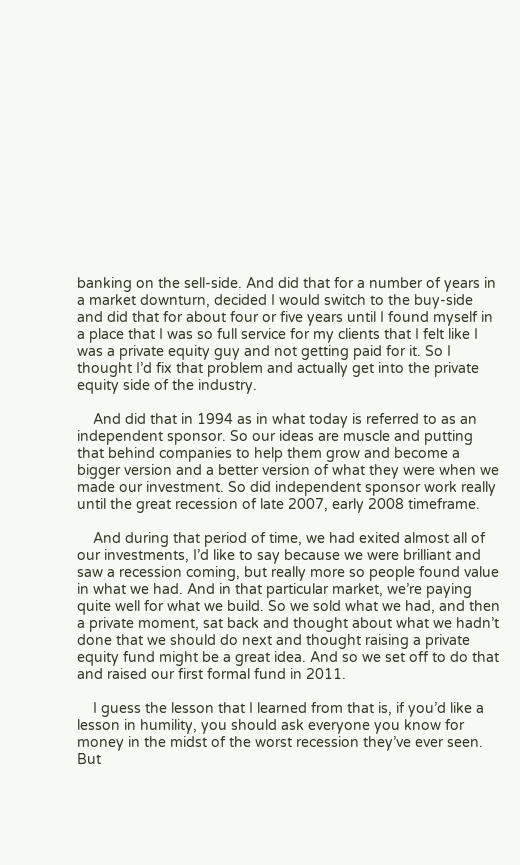banking on the sell-side. And did that for a number of years in a market downturn, decided I would switch to the buy-side and did that for about four or five years until I found myself in a place that I was so full service for my clients that I felt like I was a private equity guy and not getting paid for it. So I thought I’d fix that problem and actually get into the private equity side of the industry.

    And did that in 1994 as in what today is referred to as an independent sponsor. So our ideas are muscle and putting that behind companies to help them grow and become a bigger version and a better version of what they were when we made our investment. So did independent sponsor work really until the great recession of late 2007, early 2008 timeframe.

    And during that period of time, we had exited almost all of our investments, I’d like to say because we were brilliant and saw a recession coming, but really more so people found value in what we had. And in that particular market, we’re paying quite well for what we build. So we sold what we had, and then a private moment, sat back and thought about what we hadn’t done that we should do next and thought raising a private equity fund might be a great idea. And so we set off to do that and raised our first formal fund in 2011.

    I guess the lesson that I learned from that is, if you’d like a lesson in humility, you should ask everyone you know for money in the midst of the worst recession they’ve ever seen. But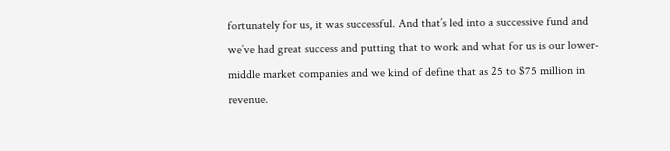fortunately for us, it was successful. And that’s led into a successive fund and we’ve had great success and putting that to work and what for us is our lower-middle market companies and we kind of define that as 25 to $75 million in revenue.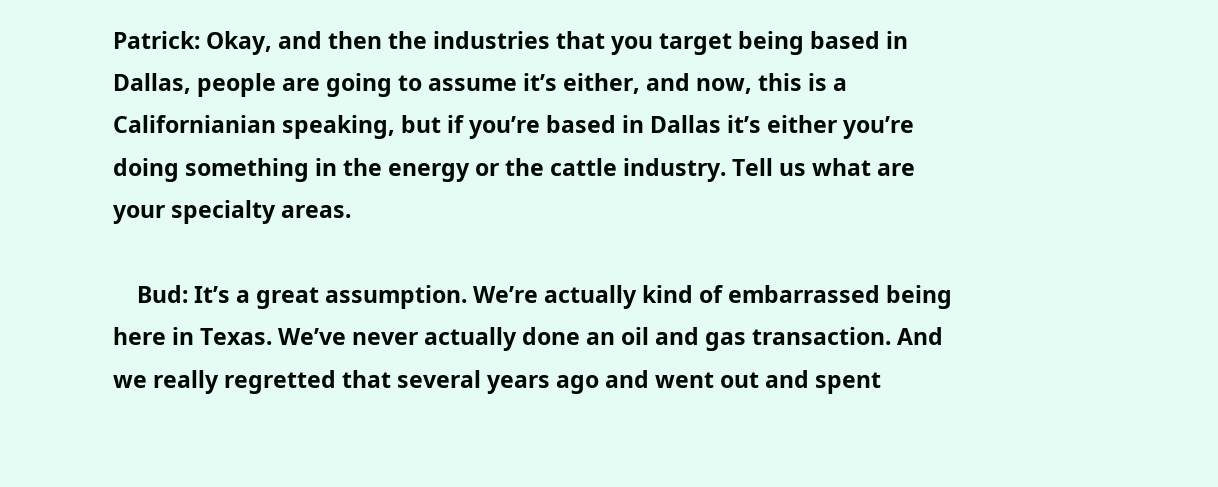Patrick: Okay, and then the industries that you target being based in Dallas, people are going to assume it’s either, and now, this is a Californianian speaking, but if you’re based in Dallas it’s either you’re doing something in the energy or the cattle industry. Tell us what are your specialty areas.

    Bud: It’s a great assumption. We’re actually kind of embarrassed being here in Texas. We’ve never actually done an oil and gas transaction. And we really regretted that several years ago and went out and spent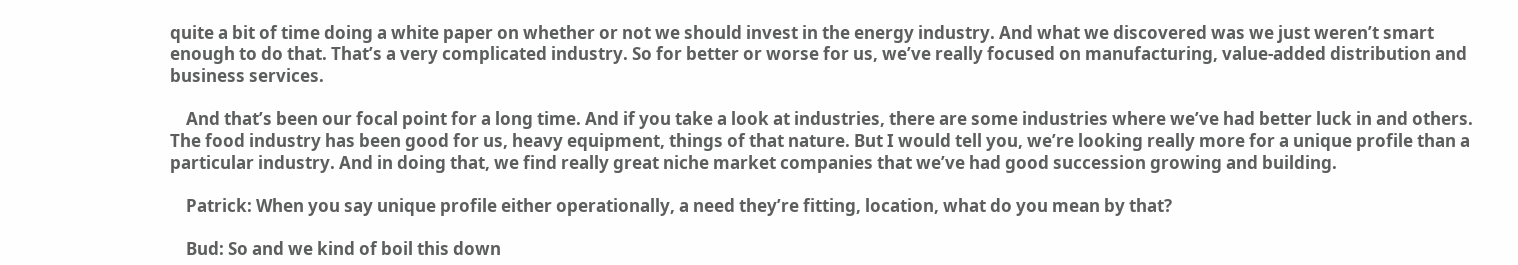quite a bit of time doing a white paper on whether or not we should invest in the energy industry. And what we discovered was we just weren’t smart enough to do that. That’s a very complicated industry. So for better or worse for us, we’ve really focused on manufacturing, value-added distribution and business services.

    And that’s been our focal point for a long time. And if you take a look at industries, there are some industries where we’ve had better luck in and others. The food industry has been good for us, heavy equipment, things of that nature. But I would tell you, we’re looking really more for a unique profile than a particular industry. And in doing that, we find really great niche market companies that we’ve had good succession growing and building.

    Patrick: When you say unique profile either operationally, a need they’re fitting, location, what do you mean by that?

    Bud: So and we kind of boil this down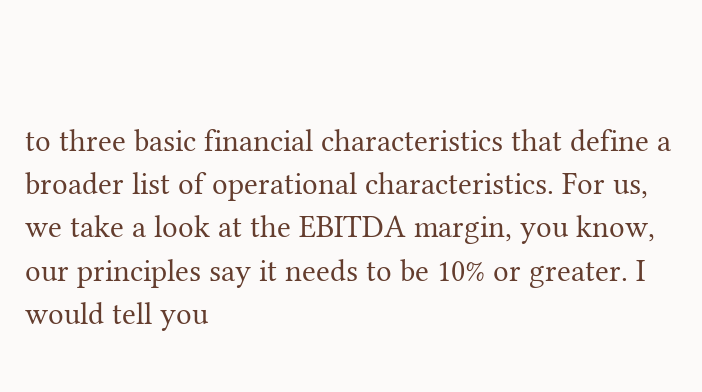to three basic financial characteristics that define a broader list of operational characteristics. For us, we take a look at the EBITDA margin, you know, our principles say it needs to be 10% or greater. I would tell you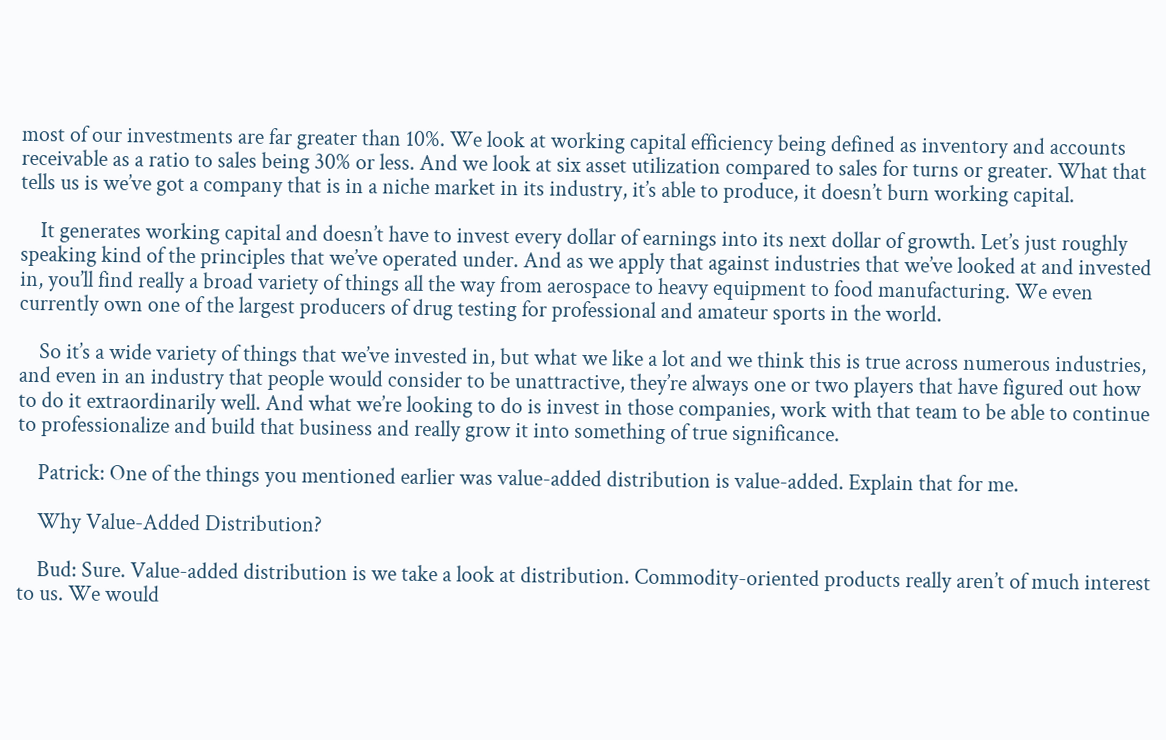most of our investments are far greater than 10%. We look at working capital efficiency being defined as inventory and accounts receivable as a ratio to sales being 30% or less. And we look at six asset utilization compared to sales for turns or greater. What that tells us is we’ve got a company that is in a niche market in its industry, it’s able to produce, it doesn’t burn working capital.

    It generates working capital and doesn’t have to invest every dollar of earnings into its next dollar of growth. Let’s just roughly speaking kind of the principles that we’ve operated under. And as we apply that against industries that we’ve looked at and invested in, you’ll find really a broad variety of things all the way from aerospace to heavy equipment to food manufacturing. We even currently own one of the largest producers of drug testing for professional and amateur sports in the world.

    So it’s a wide variety of things that we’ve invested in, but what we like a lot and we think this is true across numerous industries, and even in an industry that people would consider to be unattractive, they’re always one or two players that have figured out how to do it extraordinarily well. And what we’re looking to do is invest in those companies, work with that team to be able to continue to professionalize and build that business and really grow it into something of true significance.

    Patrick: One of the things you mentioned earlier was value-added distribution is value-added. Explain that for me.

    Why Value-Added Distribution?

    Bud: Sure. Value-added distribution is we take a look at distribution. Commodity-oriented products really aren’t of much interest to us. We would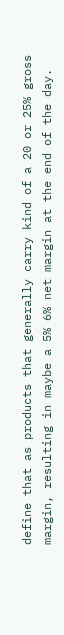define that as products that generally carry kind of a 20 or 25% gross margin, resulting in maybe a 5% 6% net margin at the end of the day.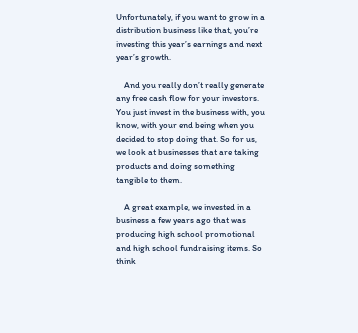Unfortunately, if you want to grow in a distribution business like that, you’re investing this year’s earnings and next year’s growth.

    And you really don’t really generate any free cash flow for your investors. You just invest in the business with, you know, with your end being when you decided to stop doing that. So for us, we look at businesses that are taking products and doing something tangible to them.

    A great example, we invested in a business a few years ago that was producing high school promotional and high school fundraising items. So think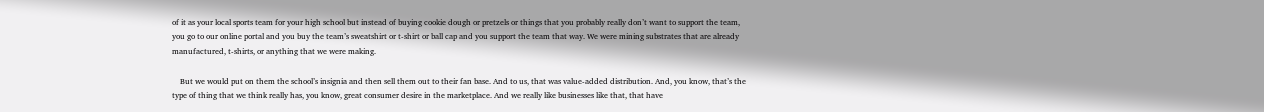of it as your local sports team for your high school but instead of buying cookie dough or pretzels or things that you probably really don’t want to support the team, you go to our online portal and you buy the team’s sweatshirt or t-shirt or ball cap and you support the team that way. We were mining substrates that are already manufactured, t-shirts, or anything that we were making.

    But we would put on them the school’s insignia and then sell them out to their fan base. And to us, that was value-added distribution. And, you know, that’s the type of thing that we think really has, you know, great consumer desire in the marketplace. And we really like businesses like that, that have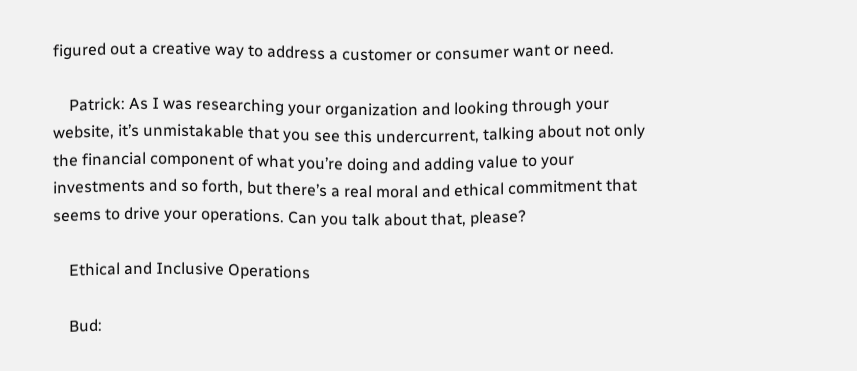figured out a creative way to address a customer or consumer want or need.

    Patrick: As I was researching your organization and looking through your website, it’s unmistakable that you see this undercurrent, talking about not only the financial component of what you’re doing and adding value to your investments and so forth, but there’s a real moral and ethical commitment that seems to drive your operations. Can you talk about that, please?

    Ethical and Inclusive Operations

    Bud: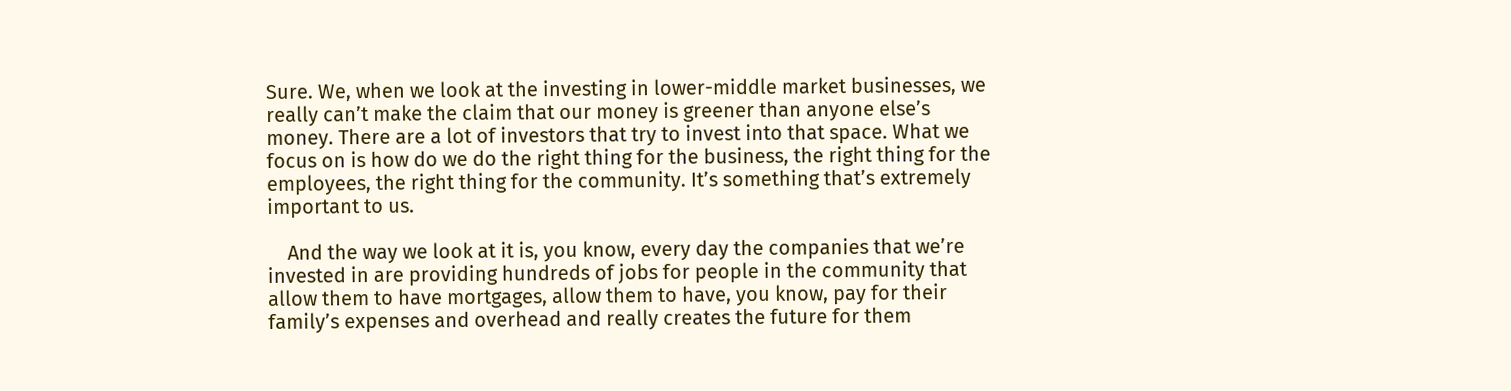Sure. We, when we look at the investing in lower-middle market businesses, we really can’t make the claim that our money is greener than anyone else’s money. There are a lot of investors that try to invest into that space. What we focus on is how do we do the right thing for the business, the right thing for the employees, the right thing for the community. It’s something that’s extremely important to us.

    And the way we look at it is, you know, every day the companies that we’re invested in are providing hundreds of jobs for people in the community that allow them to have mortgages, allow them to have, you know, pay for their family’s expenses and overhead and really creates the future for them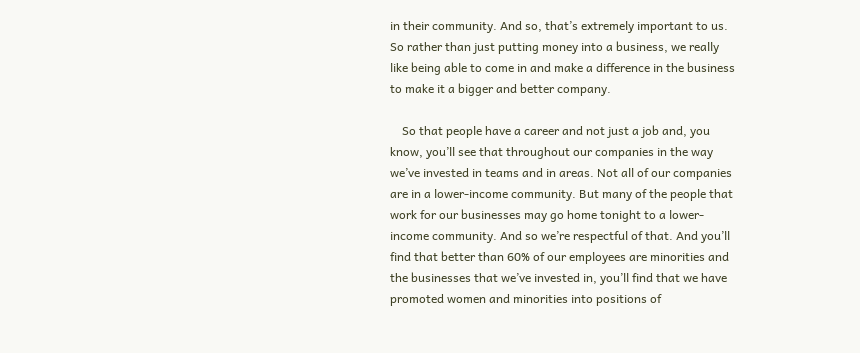in their community. And so, that’s extremely important to us. So rather than just putting money into a business, we really like being able to come in and make a difference in the business to make it a bigger and better company.

    So that people have a career and not just a job and, you know, you’ll see that throughout our companies in the way we’ve invested in teams and in areas. Not all of our companies are in a lower-income community. But many of the people that work for our businesses may go home tonight to a lower-income community. And so we’re respectful of that. And you’ll find that better than 60% of our employees are minorities and the businesses that we’ve invested in, you’ll find that we have promoted women and minorities into positions of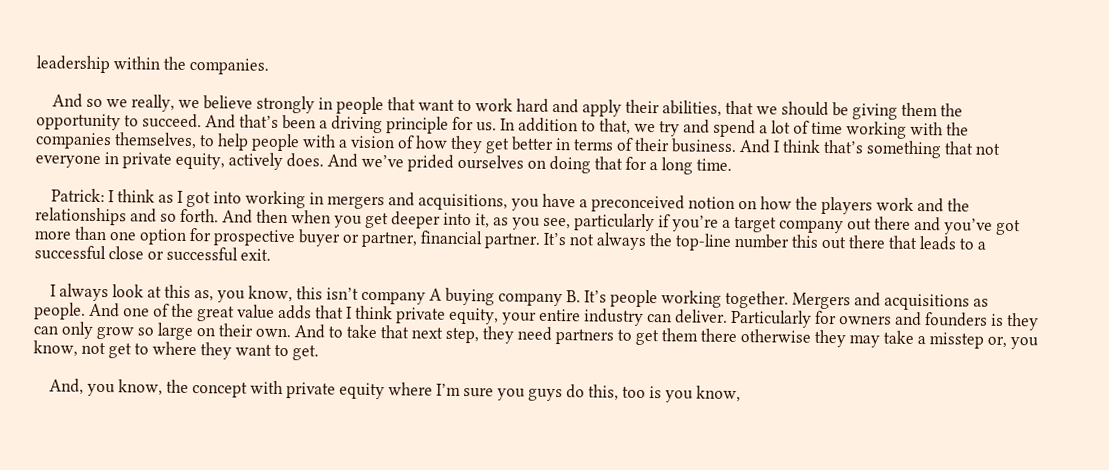leadership within the companies.

    And so we really, we believe strongly in people that want to work hard and apply their abilities, that we should be giving them the opportunity to succeed. And that’s been a driving principle for us. In addition to that, we try and spend a lot of time working with the companies themselves, to help people with a vision of how they get better in terms of their business. And I think that’s something that not everyone in private equity, actively does. And we’ve prided ourselves on doing that for a long time.

    Patrick: I think as I got into working in mergers and acquisitions, you have a preconceived notion on how the players work and the relationships and so forth. And then when you get deeper into it, as you see, particularly if you’re a target company out there and you’ve got more than one option for prospective buyer or partner, financial partner. It’s not always the top-line number this out there that leads to a successful close or successful exit.

    I always look at this as, you know, this isn’t company A buying company B. It’s people working together. Mergers and acquisitions as people. And one of the great value adds that I think private equity, your entire industry can deliver. Particularly for owners and founders is they can only grow so large on their own. And to take that next step, they need partners to get them there otherwise they may take a misstep or, you know, not get to where they want to get.

    And, you know, the concept with private equity where I’m sure you guys do this, too is you know,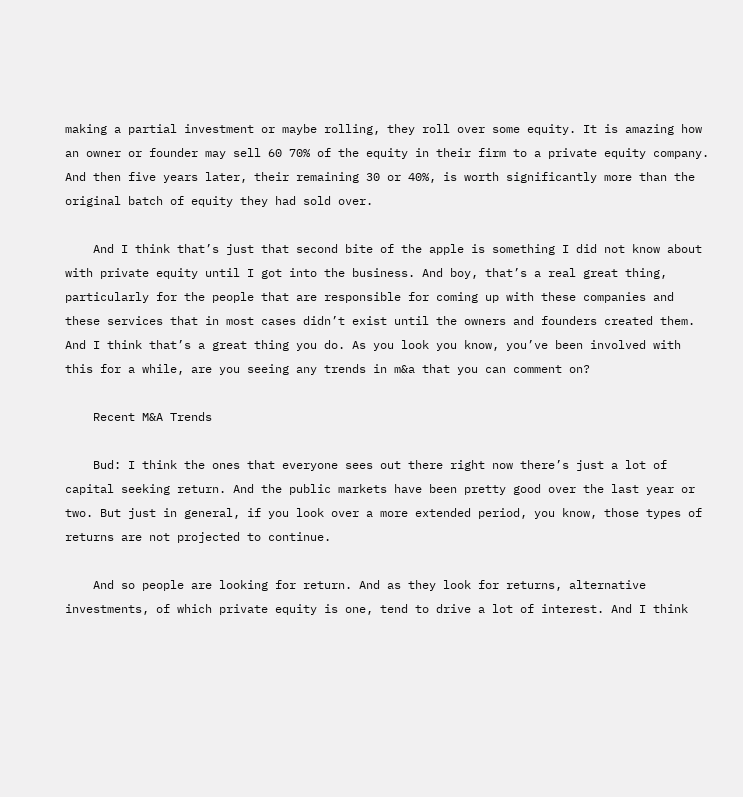making a partial investment or maybe rolling, they roll over some equity. It is amazing how an owner or founder may sell 60 70% of the equity in their firm to a private equity company. And then five years later, their remaining 30 or 40%, is worth significantly more than the original batch of equity they had sold over.

    And I think that’s just that second bite of the apple is something I did not know about with private equity until I got into the business. And boy, that’s a real great thing, particularly for the people that are responsible for coming up with these companies and these services that in most cases didn’t exist until the owners and founders created them. And I think that’s a great thing you do. As you look you know, you’ve been involved with this for a while, are you seeing any trends in m&a that you can comment on?

    Recent M&A Trends

    Bud: I think the ones that everyone sees out there right now there’s just a lot of capital seeking return. And the public markets have been pretty good over the last year or two. But just in general, if you look over a more extended period, you know, those types of returns are not projected to continue.

    And so people are looking for return. And as they look for returns, alternative investments, of which private equity is one, tend to drive a lot of interest. And I think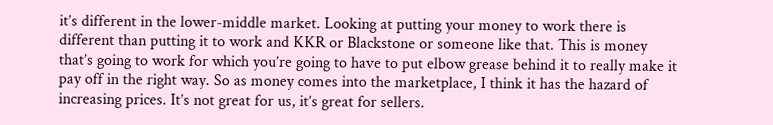it’s different in the lower-middle market. Looking at putting your money to work there is different than putting it to work and KKR or Blackstone or someone like that. This is money that’s going to work for which you’re going to have to put elbow grease behind it to really make it pay off in the right way. So as money comes into the marketplace, I think it has the hazard of increasing prices. It’s not great for us, it’s great for sellers.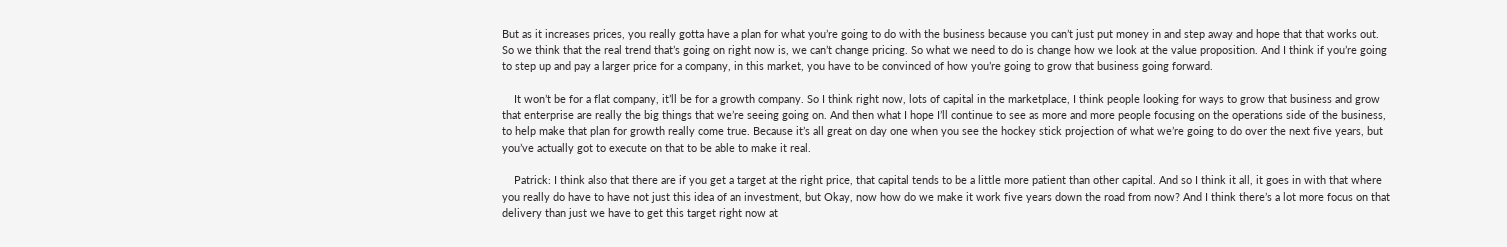But as it increases prices, you really gotta have a plan for what you’re going to do with the business because you can’t just put money in and step away and hope that that works out. So we think that the real trend that’s going on right now is, we can’t change pricing. So what we need to do is change how we look at the value proposition. And I think if you’re going to step up and pay a larger price for a company, in this market, you have to be convinced of how you’re going to grow that business going forward.

    It won’t be for a flat company, it’ll be for a growth company. So I think right now, lots of capital in the marketplace, I think people looking for ways to grow that business and grow that enterprise are really the big things that we’re seeing going on. And then what I hope I’ll continue to see as more and more people focusing on the operations side of the business, to help make that plan for growth really come true. Because it’s all great on day one when you see the hockey stick projection of what we’re going to do over the next five years, but you’ve actually got to execute on that to be able to make it real.

    Patrick: I think also that there are if you get a target at the right price, that capital tends to be a little more patient than other capital. And so I think it all, it goes in with that where you really do have to have not just this idea of an investment, but Okay, now how do we make it work five years down the road from now? And I think there’s a lot more focus on that delivery than just we have to get this target right now at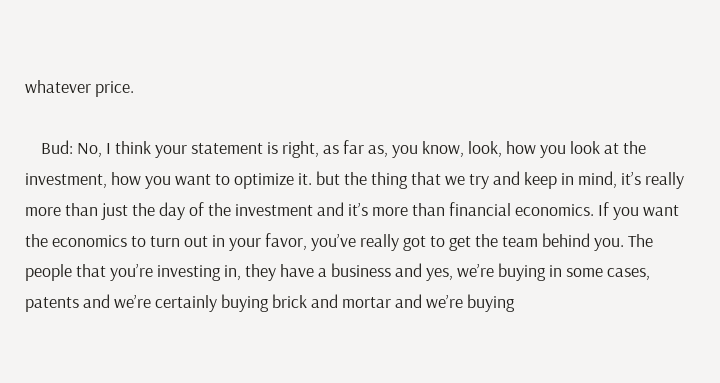whatever price.

    Bud: No, I think your statement is right, as far as, you know, look, how you look at the investment, how you want to optimize it. but the thing that we try and keep in mind, it’s really more than just the day of the investment and it’s more than financial economics. If you want the economics to turn out in your favor, you’ve really got to get the team behind you. The people that you’re investing in, they have a business and yes, we’re buying in some cases, patents and we’re certainly buying brick and mortar and we’re buying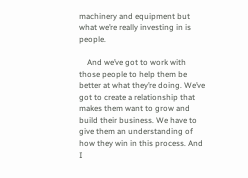machinery and equipment but what we’re really investing in is people.

    And we’ve got to work with those people to help them be better at what they’re doing. We’ve got to create a relationship that makes them want to grow and build their business. We have to give them an understanding of how they win in this process. And I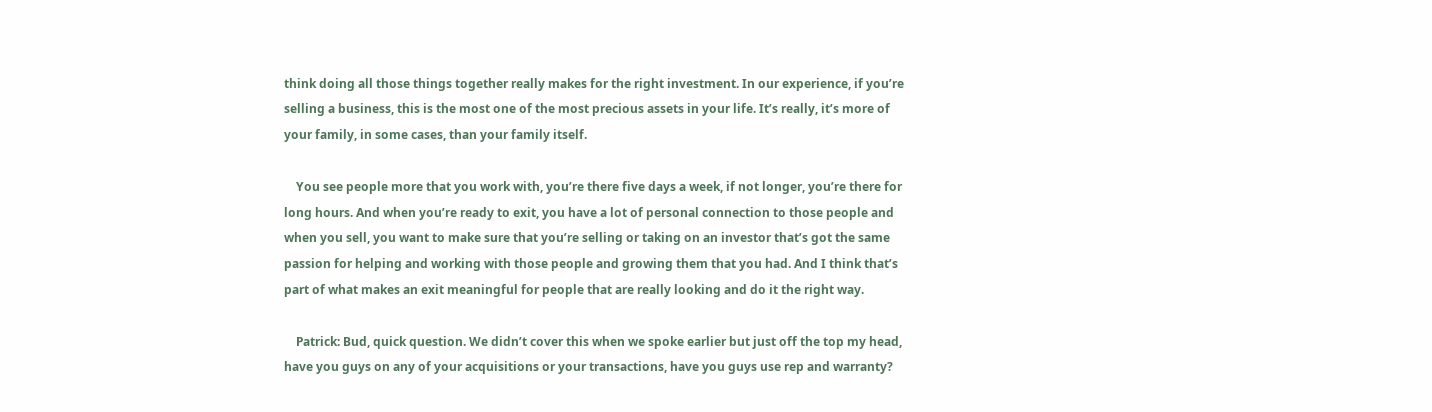think doing all those things together really makes for the right investment. In our experience, if you’re selling a business, this is the most one of the most precious assets in your life. It’s really, it’s more of your family, in some cases, than your family itself.

    You see people more that you work with, you’re there five days a week, if not longer, you’re there for long hours. And when you’re ready to exit, you have a lot of personal connection to those people and when you sell, you want to make sure that you’re selling or taking on an investor that’s got the same passion for helping and working with those people and growing them that you had. And I think that’s part of what makes an exit meaningful for people that are really looking and do it the right way.

    Patrick: Bud, quick question. We didn’t cover this when we spoke earlier but just off the top my head, have you guys on any of your acquisitions or your transactions, have you guys use rep and warranty?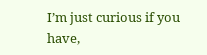I’m just curious if you have,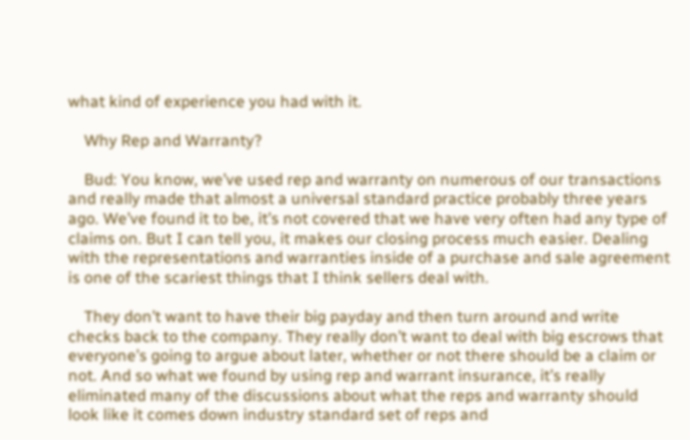what kind of experience you had with it.

    Why Rep and Warranty?

    Bud: You know, we’ve used rep and warranty on numerous of our transactions and really made that almost a universal standard practice probably three years ago. We’ve found it to be, it’s not covered that we have very often had any type of claims on. But I can tell you, it makes our closing process much easier. Dealing with the representations and warranties inside of a purchase and sale agreement is one of the scariest things that I think sellers deal with.

    They don’t want to have their big payday and then turn around and write checks back to the company. They really don’t want to deal with big escrows that everyone’s going to argue about later, whether or not there should be a claim or not. And so what we found by using rep and warrant insurance, it’s really eliminated many of the discussions about what the reps and warranty should look like it comes down industry standard set of reps and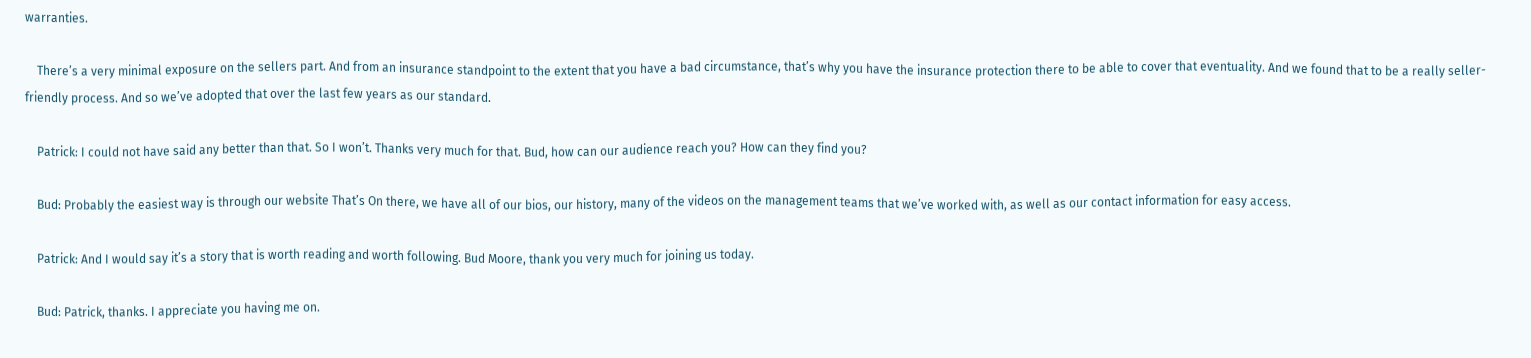warranties.

    There’s a very minimal exposure on the sellers part. And from an insurance standpoint to the extent that you have a bad circumstance, that’s why you have the insurance protection there to be able to cover that eventuality. And we found that to be a really seller-friendly process. And so we’ve adopted that over the last few years as our standard.

    Patrick: I could not have said any better than that. So I won’t. Thanks very much for that. Bud, how can our audience reach you? How can they find you?

    Bud: Probably the easiest way is through our website That’s On there, we have all of our bios, our history, many of the videos on the management teams that we’ve worked with, as well as our contact information for easy access.

    Patrick: And I would say it’s a story that is worth reading and worth following. Bud Moore, thank you very much for joining us today.

    Bud: Patrick, thanks. I appreciate you having me on.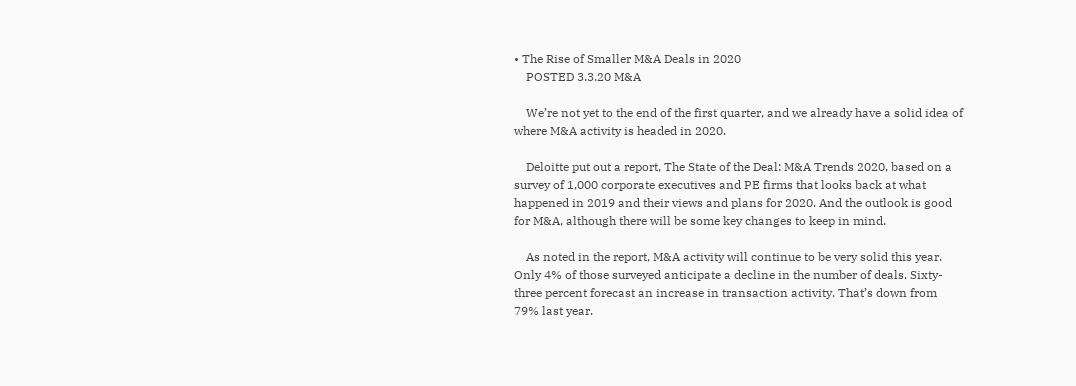• The Rise of Smaller M&A Deals in 2020
    POSTED 3.3.20 M&A

    We’re not yet to the end of the first quarter, and we already have a solid idea of where M&A activity is headed in 2020.

    Deloitte put out a report, The State of the Deal: M&A Trends 2020, based on a survey of 1,000 corporate executives and PE firms that looks back at what happened in 2019 and their views and plans for 2020. And the outlook is good for M&A, although there will be some key changes to keep in mind.

    As noted in the report, M&A activity will continue to be very solid this year. Only 4% of those surveyed anticipate a decline in the number of deals. Sixty-three percent forecast an increase in transaction activity. That’s down from 79% last year.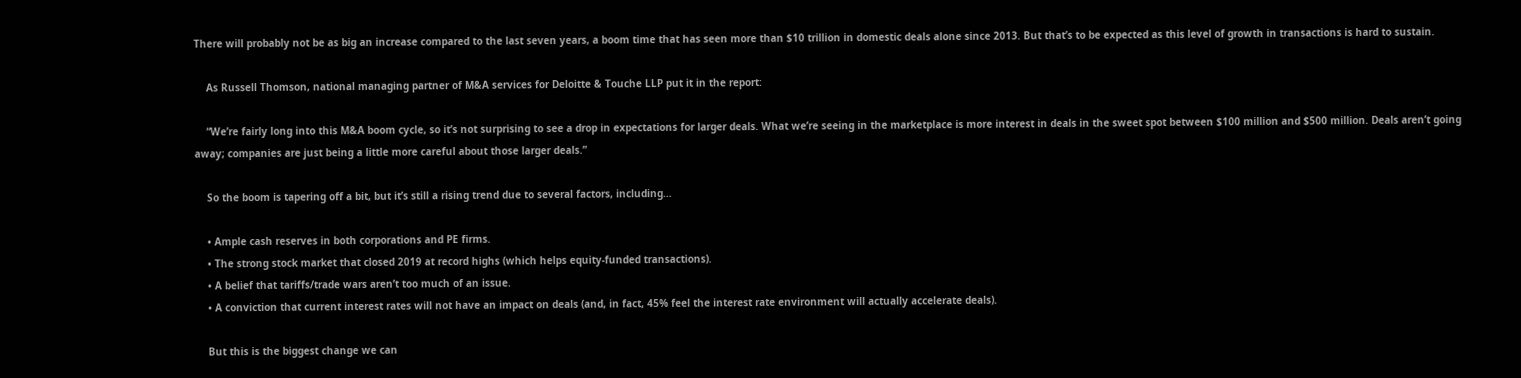There will probably not be as big an increase compared to the last seven years, a boom time that has seen more than $10 trillion in domestic deals alone since 2013. But that’s to be expected as this level of growth in transactions is hard to sustain.

    As Russell Thomson, national managing partner of M&A services for Deloitte & Touche LLP put it in the report:

    “We’re fairly long into this M&A boom cycle, so it’s not surprising to see a drop in expectations for larger deals. What we’re seeing in the marketplace is more interest in deals in the sweet spot between $100 million and $500 million. Deals aren’t going away; companies are just being a little more careful about those larger deals.”

    So the boom is tapering off a bit, but it’s still a rising trend due to several factors, including…

    • Ample cash reserves in both corporations and PE firms.
    • The strong stock market that closed 2019 at record highs (which helps equity-funded transactions).
    • A belief that tariffs/trade wars aren’t too much of an issue.
    • A conviction that current interest rates will not have an impact on deals (and, in fact, 45% feel the interest rate environment will actually accelerate deals).

    But this is the biggest change we can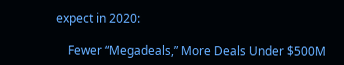expect in 2020:

    Fewer “Megadeals,” More Deals Under $500M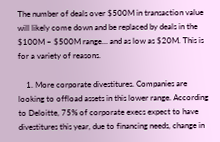The number of deals over $500M in transaction value will likely come down and be replaced by deals in the $100M – $500M range… and as low as $20M. This is for a variety of reasons.

    1. More corporate divestitures. Companies are looking to offload assets in this lower range. According to Deloitte, 75% of corporate execs expect to have divestitures this year, due to financing needs, change in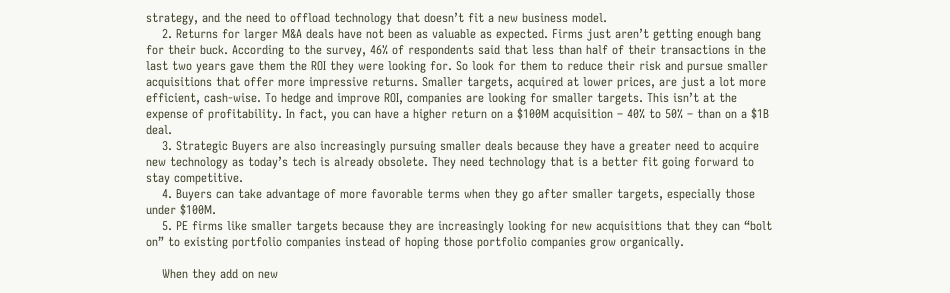strategy, and the need to offload technology that doesn’t fit a new business model.
    2. Returns for larger M&A deals have not been as valuable as expected. Firms just aren’t getting enough bang for their buck. According to the survey, 46% of respondents said that less than half of their transactions in the last two years gave them the ROI they were looking for. So look for them to reduce their risk and pursue smaller acquisitions that offer more impressive returns. Smaller targets, acquired at lower prices, are just a lot more efficient, cash-wise. To hedge and improve ROI, companies are looking for smaller targets. This isn’t at the expense of profitability. In fact, you can have a higher return on a $100M acquisition – 40% to 50% – than on a $1B deal.
    3. Strategic Buyers are also increasingly pursuing smaller deals because they have a greater need to acquire new technology as today’s tech is already obsolete. They need technology that is a better fit going forward to stay competitive.
    4. Buyers can take advantage of more favorable terms when they go after smaller targets, especially those under $100M.
    5. PE firms like smaller targets because they are increasingly looking for new acquisitions that they can “bolt on” to existing portfolio companies instead of hoping those portfolio companies grow organically.

    When they add on new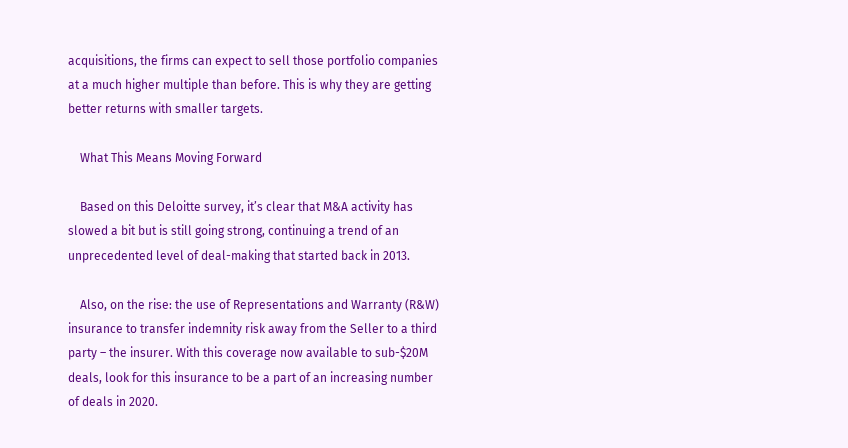acquisitions, the firms can expect to sell those portfolio companies at a much higher multiple than before. This is why they are getting better returns with smaller targets.

    What This Means Moving Forward

    Based on this Deloitte survey, it’s clear that M&A activity has slowed a bit but is still going strong, continuing a trend of an unprecedented level of deal-making that started back in 2013.

    Also, on the rise: the use of Representations and Warranty (R&W) insurance to transfer indemnity risk away from the Seller to a third party – the insurer. With this coverage now available to sub-$20M deals, look for this insurance to be a part of an increasing number of deals in 2020.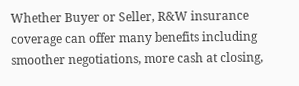Whether Buyer or Seller, R&W insurance coverage can offer many benefits including smoother negotiations, more cash at closing,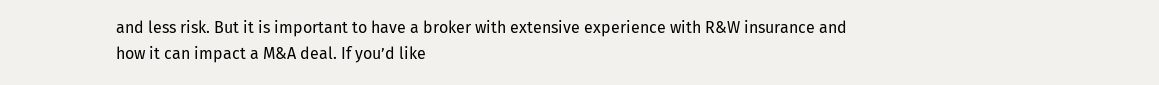and less risk. But it is important to have a broker with extensive experience with R&W insurance and how it can impact a M&A deal. If you’d like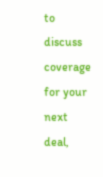to discuss coverage for your next deal,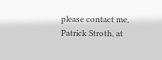please contact me, Patrick Stroth, at